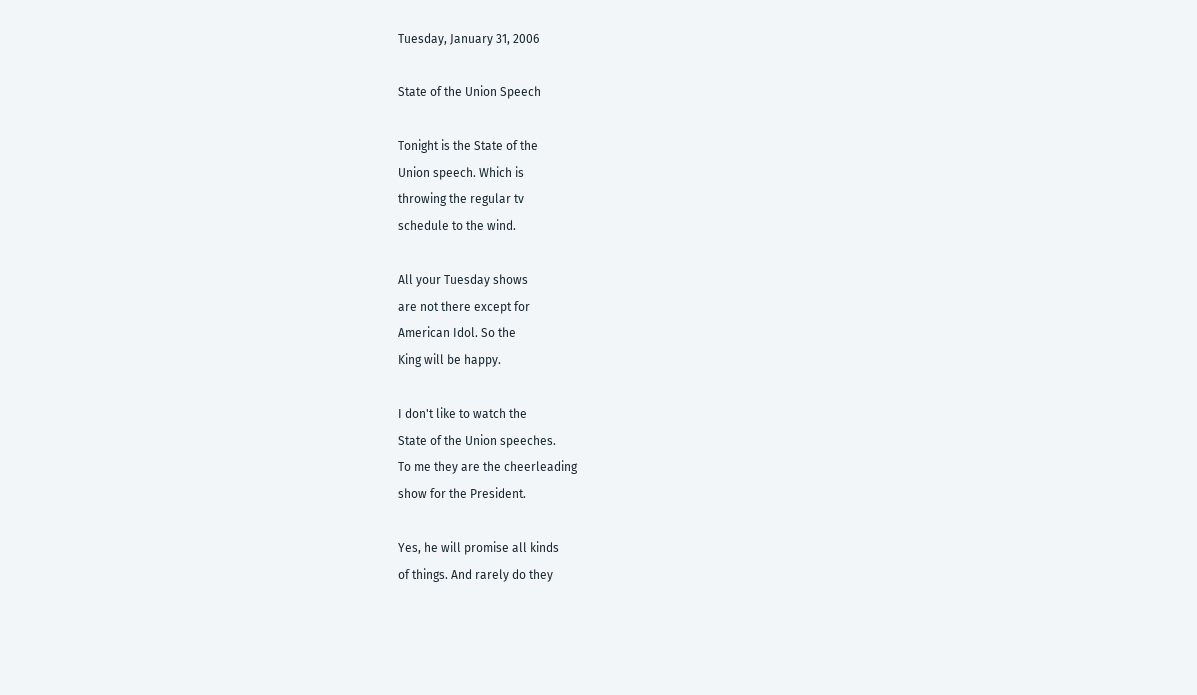Tuesday, January 31, 2006

State of the Union Speech

Tonight is the State of the
Union speech. Which is
throwing the regular tv
schedule to the wind.

All your Tuesday shows
are not there except for
American Idol. So the
King will be happy.

I don't like to watch the
State of the Union speeches.
To me they are the cheerleading
show for the President.

Yes, he will promise all kinds
of things. And rarely do they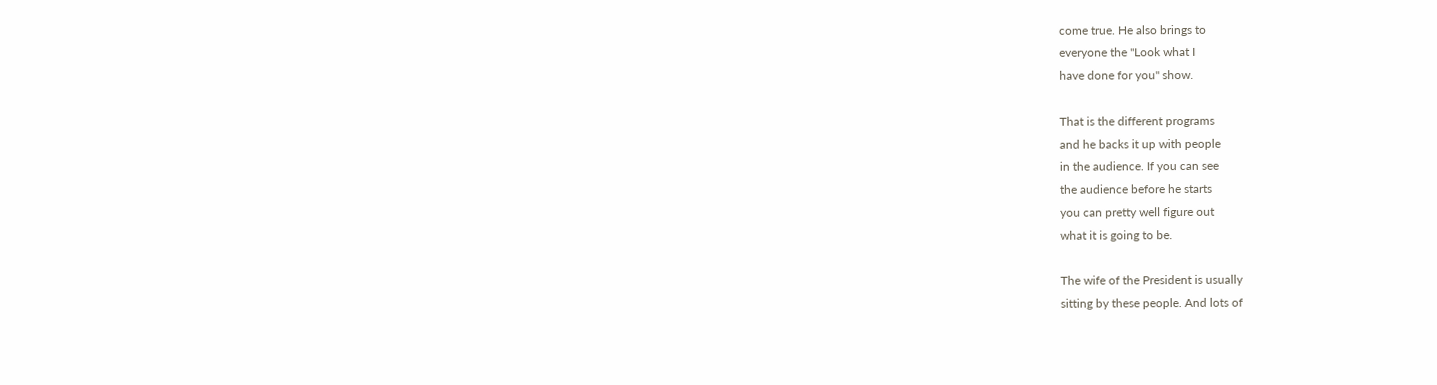come true. He also brings to
everyone the "Look what I
have done for you" show.

That is the different programs
and he backs it up with people
in the audience. If you can see
the audience before he starts
you can pretty well figure out
what it is going to be.

The wife of the President is usually
sitting by these people. And lots of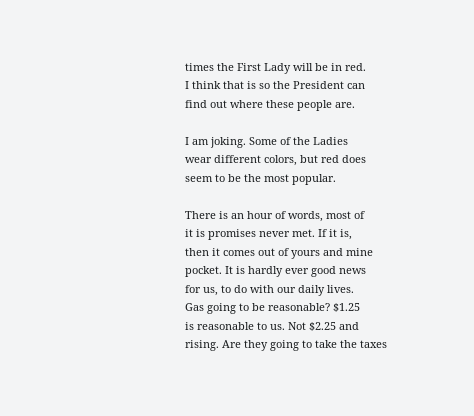times the First Lady will be in red.
I think that is so the President can
find out where these people are.

I am joking. Some of the Ladies
wear different colors, but red does
seem to be the most popular.

There is an hour of words, most of
it is promises never met. If it is,
then it comes out of yours and mine
pocket. It is hardly ever good news
for us, to do with our daily lives.
Gas going to be reasonable? $1.25
is reasonable to us. Not $2.25 and
rising. Are they going to take the taxes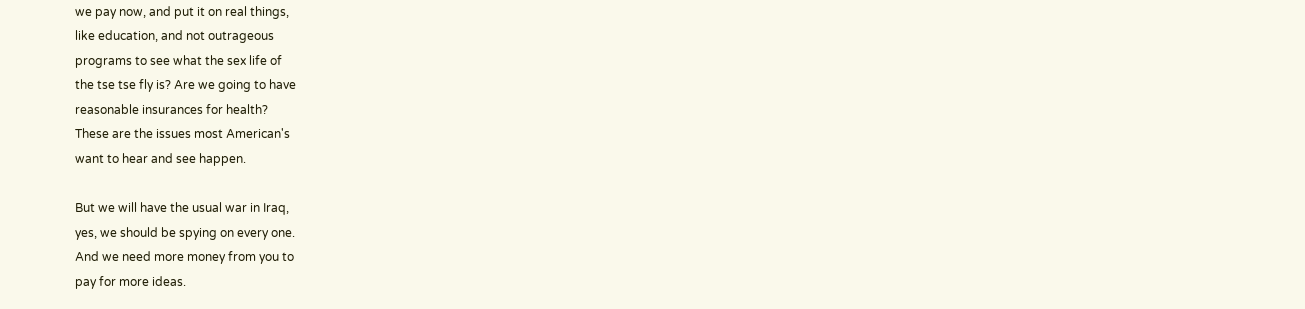we pay now, and put it on real things,
like education, and not outrageous
programs to see what the sex life of
the tse tse fly is? Are we going to have
reasonable insurances for health?
These are the issues most American's
want to hear and see happen.

But we will have the usual war in Iraq,
yes, we should be spying on every one.
And we need more money from you to
pay for more ideas.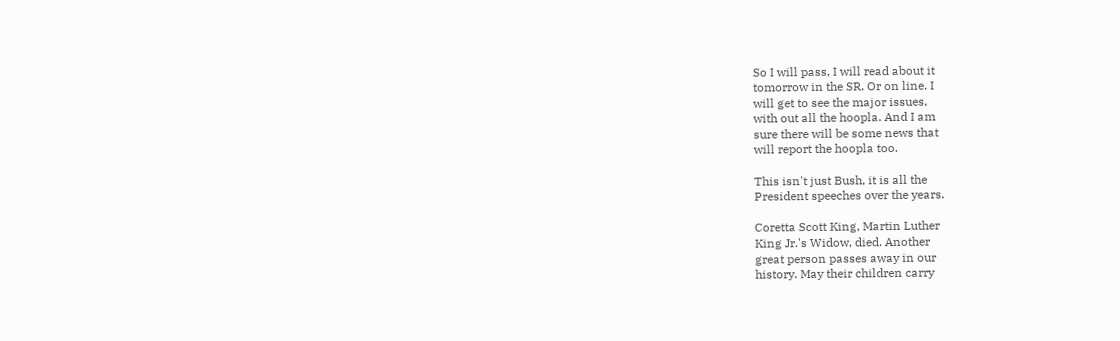So I will pass, I will read about it
tomorrow in the SR. Or on line. I
will get to see the major issues,
with out all the hoopla. And I am
sure there will be some news that
will report the hoopla too.

This isn't just Bush, it is all the
President speeches over the years.

Coretta Scott King, Martin Luther
King Jr.'s Widow, died. Another
great person passes away in our
history. May their children carry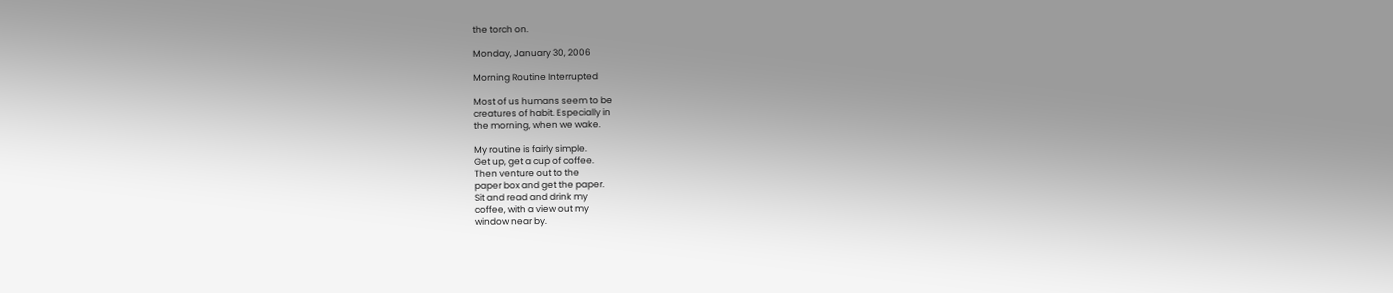the torch on.

Monday, January 30, 2006

Morning Routine Interrupted

Most of us humans seem to be
creatures of habit. Especially in
the morning, when we wake.

My routine is fairly simple.
Get up, get a cup of coffee.
Then venture out to the
paper box and get the paper.
Sit and read and drink my
coffee, with a view out my
window near by.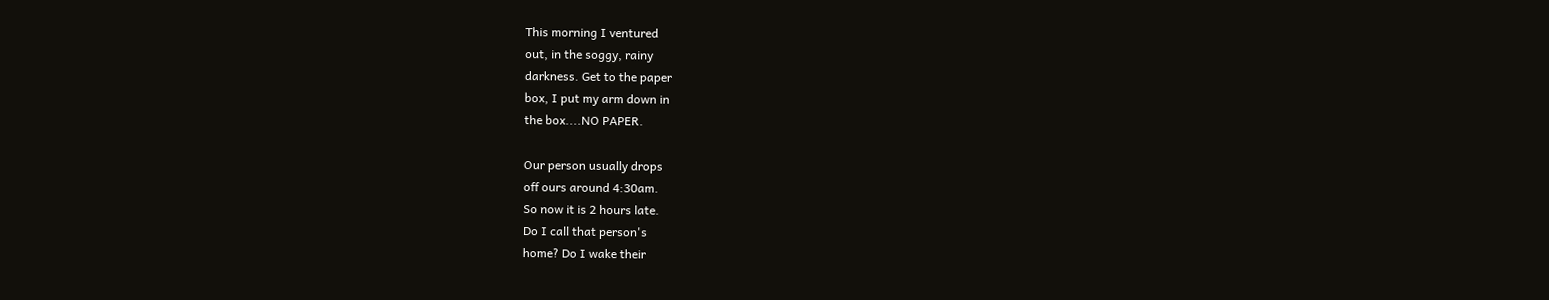This morning I ventured
out, in the soggy, rainy
darkness. Get to the paper
box, I put my arm down in
the box....NO PAPER.

Our person usually drops
off ours around 4:30am.
So now it is 2 hours late.
Do I call that person's
home? Do I wake their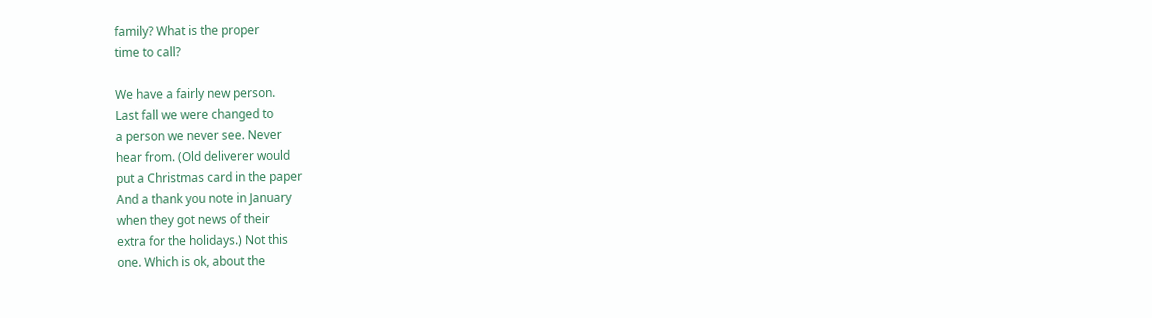family? What is the proper
time to call?

We have a fairly new person.
Last fall we were changed to
a person we never see. Never
hear from. (Old deliverer would
put a Christmas card in the paper
And a thank you note in January
when they got news of their
extra for the holidays.) Not this
one. Which is ok, about the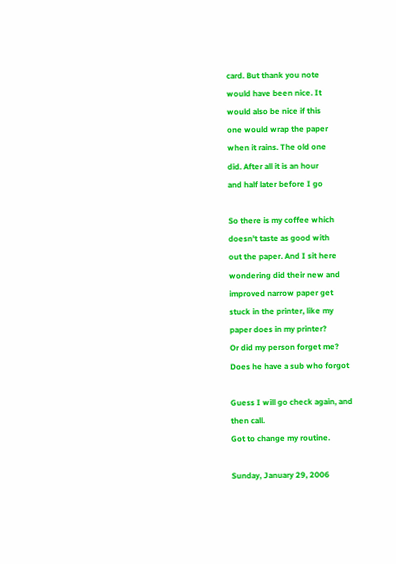card. But thank you note
would have been nice. It
would also be nice if this
one would wrap the paper
when it rains. The old one
did. After all it is an hour
and half later before I go

So there is my coffee which
doesn't taste as good with
out the paper. And I sit here
wondering did their new and
improved narrow paper get
stuck in the printer, like my
paper does in my printer?
Or did my person forget me?
Does he have a sub who forgot

Guess I will go check again, and
then call.
Got to change my routine.

Sunday, January 29, 2006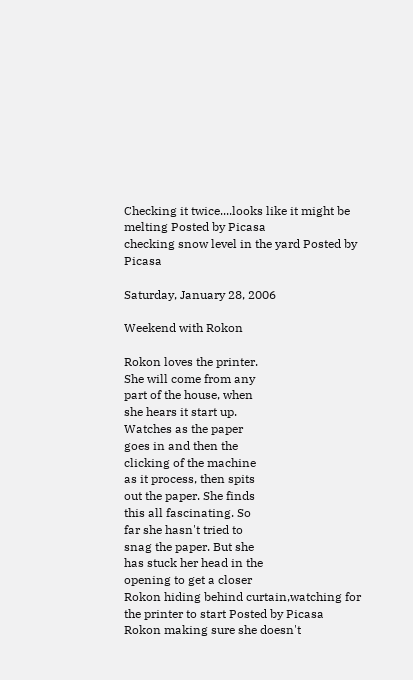Checking it twice....looks like it might be melting Posted by Picasa
checking snow level in the yard Posted by Picasa

Saturday, January 28, 2006

Weekend with Rokon

Rokon loves the printer.
She will come from any
part of the house, when
she hears it start up.
Watches as the paper
goes in and then the
clicking of the machine
as it process, then spits
out the paper. She finds
this all fascinating. So
far she hasn't tried to
snag the paper. But she
has stuck her head in the
opening to get a closer
Rokon hiding behind curtain,watching for the printer to start Posted by Picasa
Rokon making sure she doesn't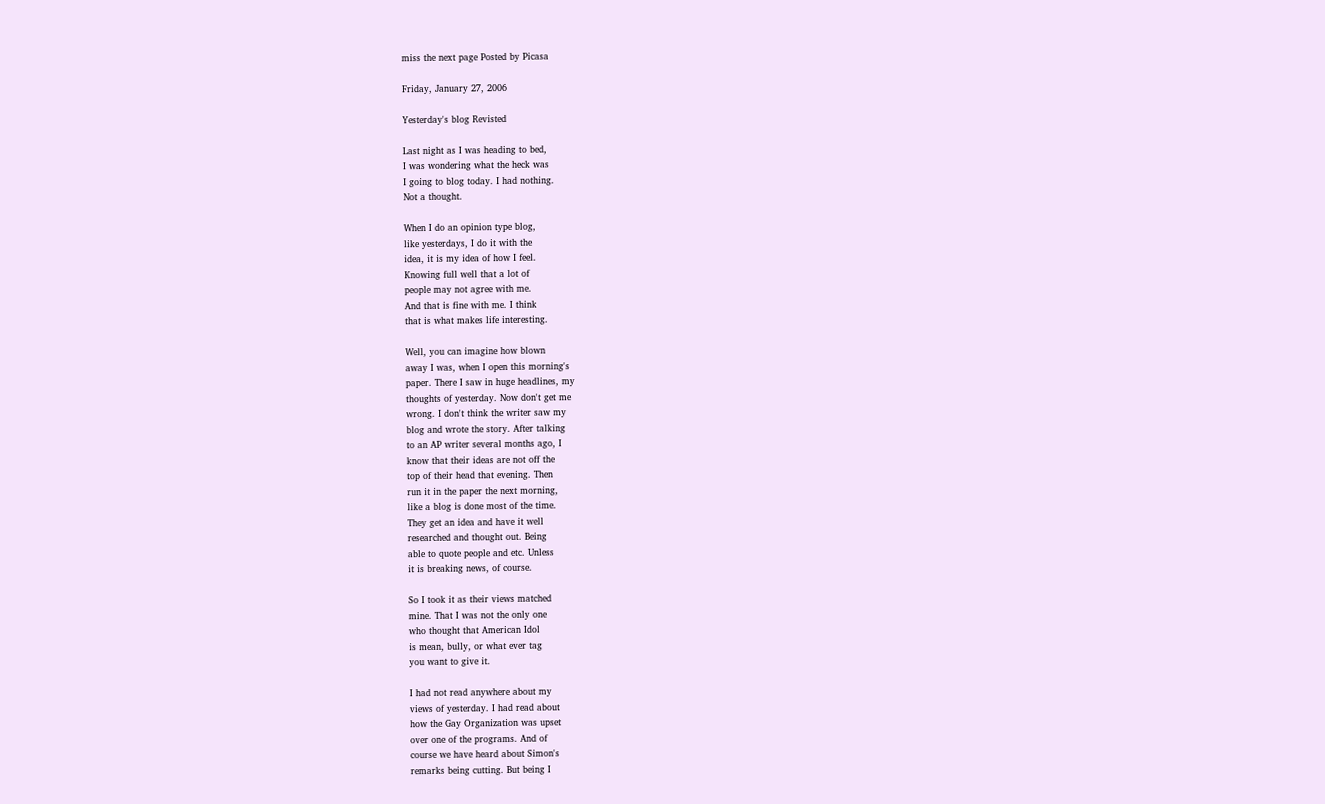miss the next page Posted by Picasa

Friday, January 27, 2006

Yesterday's blog Revisted

Last night as I was heading to bed,
I was wondering what the heck was
I going to blog today. I had nothing.
Not a thought.

When I do an opinion type blog,
like yesterdays, I do it with the
idea, it is my idea of how I feel.
Knowing full well that a lot of
people may not agree with me.
And that is fine with me. I think
that is what makes life interesting.

Well, you can imagine how blown
away I was, when I open this morning's
paper. There I saw in huge headlines, my
thoughts of yesterday. Now don't get me
wrong. I don't think the writer saw my
blog and wrote the story. After talking
to an AP writer several months ago, I
know that their ideas are not off the
top of their head that evening. Then
run it in the paper the next morning,
like a blog is done most of the time.
They get an idea and have it well
researched and thought out. Being
able to quote people and etc. Unless
it is breaking news, of course.

So I took it as their views matched
mine. That I was not the only one
who thought that American Idol
is mean, bully, or what ever tag
you want to give it.

I had not read anywhere about my
views of yesterday. I had read about
how the Gay Organization was upset
over one of the programs. And of
course we have heard about Simon's
remarks being cutting. But being I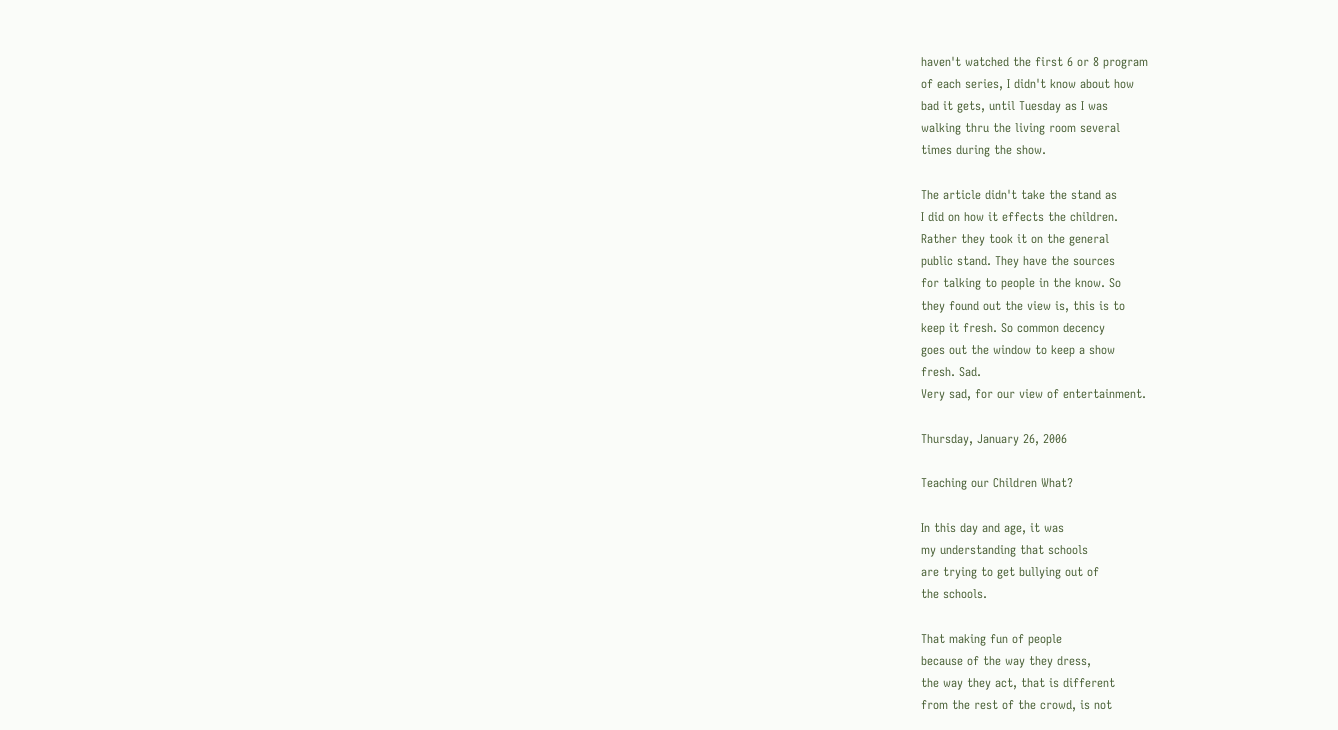haven't watched the first 6 or 8 program
of each series, I didn't know about how
bad it gets, until Tuesday as I was
walking thru the living room several
times during the show.

The article didn't take the stand as
I did on how it effects the children.
Rather they took it on the general
public stand. They have the sources
for talking to people in the know. So
they found out the view is, this is to
keep it fresh. So common decency
goes out the window to keep a show
fresh. Sad.
Very sad, for our view of entertainment.

Thursday, January 26, 2006

Teaching our Children What?

In this day and age, it was
my understanding that schools
are trying to get bullying out of
the schools.

That making fun of people
because of the way they dress,
the way they act, that is different
from the rest of the crowd, is not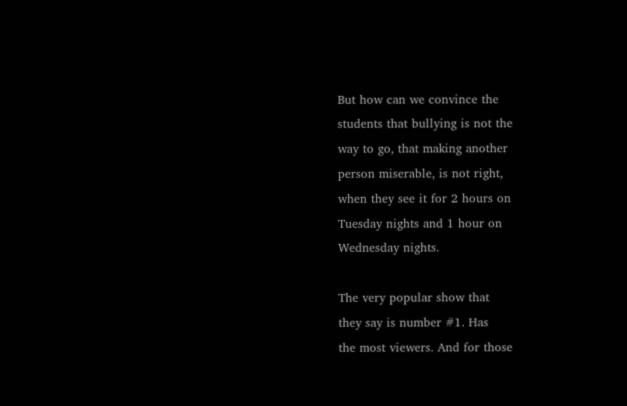But how can we convince the
students that bullying is not the
way to go, that making another
person miserable, is not right,
when they see it for 2 hours on
Tuesday nights and 1 hour on
Wednesday nights.

The very popular show that
they say is number #1. Has
the most viewers. And for those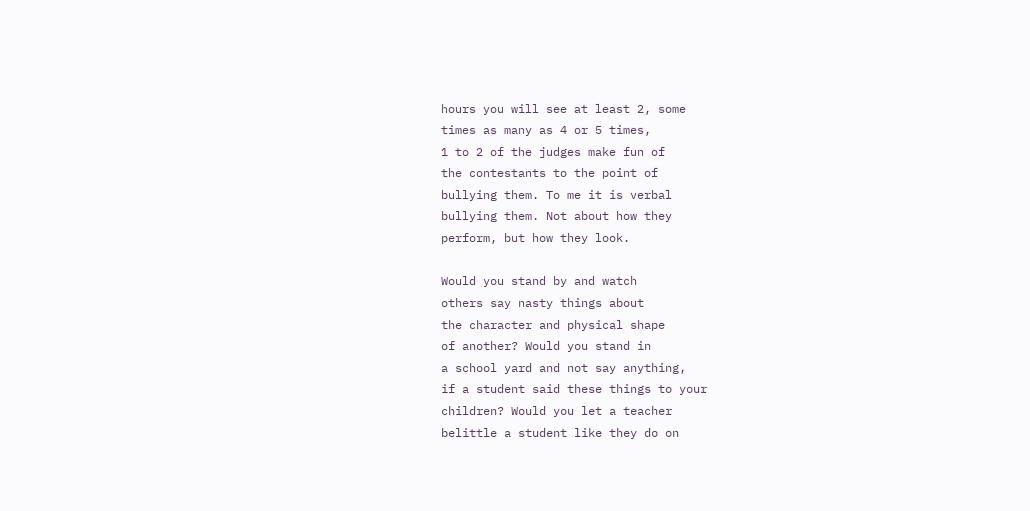hours you will see at least 2, some
times as many as 4 or 5 times,
1 to 2 of the judges make fun of
the contestants to the point of
bullying them. To me it is verbal
bullying them. Not about how they
perform, but how they look.

Would you stand by and watch
others say nasty things about
the character and physical shape
of another? Would you stand in
a school yard and not say anything,
if a student said these things to your
children? Would you let a teacher
belittle a student like they do on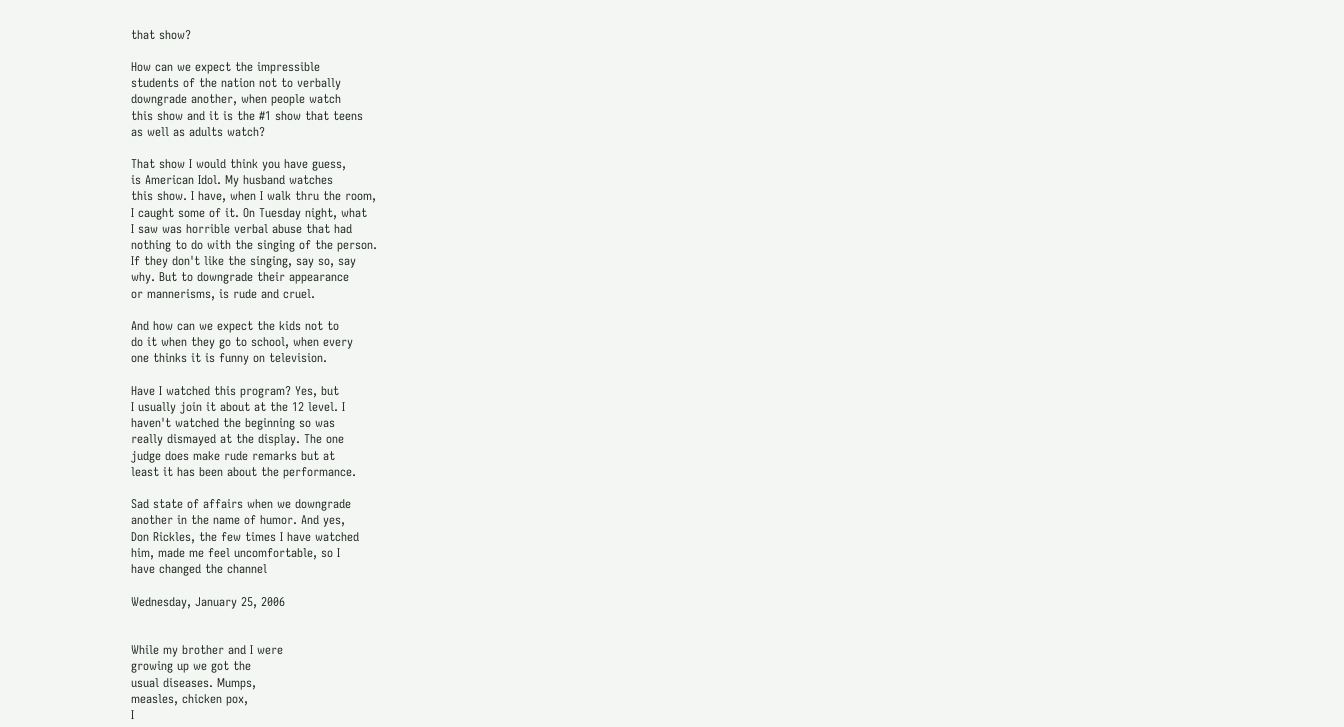that show?

How can we expect the impressible
students of the nation not to verbally
downgrade another, when people watch
this show and it is the #1 show that teens
as well as adults watch?

That show I would think you have guess,
is American Idol. My husband watches
this show. I have, when I walk thru the room,
I caught some of it. On Tuesday night, what
I saw was horrible verbal abuse that had
nothing to do with the singing of the person.
If they don't like the singing, say so, say
why. But to downgrade their appearance
or mannerisms, is rude and cruel.

And how can we expect the kids not to
do it when they go to school, when every
one thinks it is funny on television.

Have I watched this program? Yes, but
I usually join it about at the 12 level. I
haven't watched the beginning so was
really dismayed at the display. The one
judge does make rude remarks but at
least it has been about the performance.

Sad state of affairs when we downgrade
another in the name of humor. And yes,
Don Rickles, the few times I have watched
him, made me feel uncomfortable, so I
have changed the channel

Wednesday, January 25, 2006


While my brother and I were
growing up we got the
usual diseases. Mumps,
measles, chicken pox,
I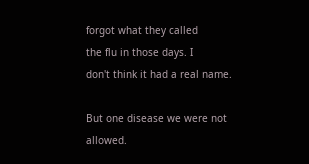forgot what they called
the flu in those days. I
don't think it had a real name.

But one disease we were not
allowed.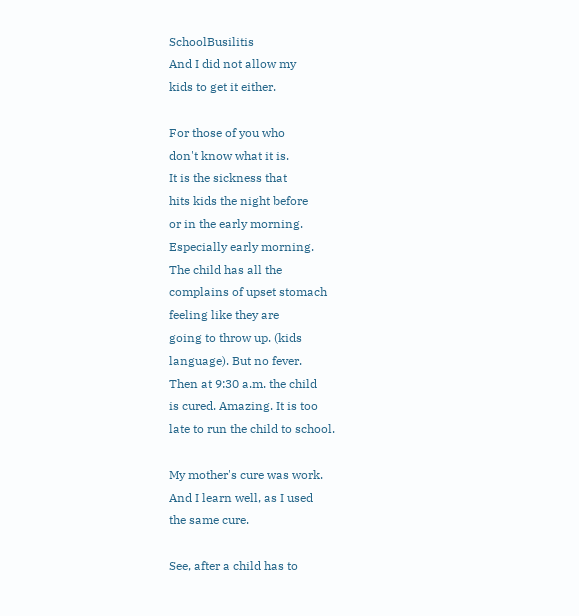SchoolBusilitis
And I did not allow my
kids to get it either.

For those of you who
don't know what it is.
It is the sickness that
hits kids the night before
or in the early morning.
Especially early morning.
The child has all the
complains of upset stomach
feeling like they are
going to throw up. (kids
language). But no fever.
Then at 9:30 a.m. the child
is cured. Amazing. It is too
late to run the child to school.

My mother's cure was work.
And I learn well, as I used
the same cure.

See, after a child has to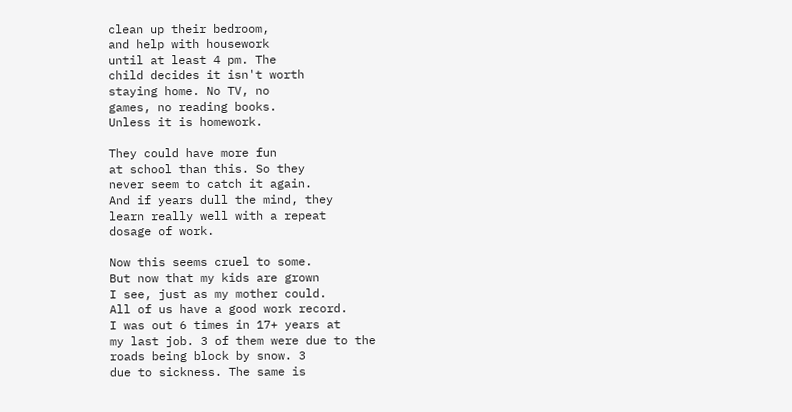clean up their bedroom,
and help with housework
until at least 4 pm. The
child decides it isn't worth
staying home. No TV, no
games, no reading books.
Unless it is homework.

They could have more fun
at school than this. So they
never seem to catch it again.
And if years dull the mind, they
learn really well with a repeat
dosage of work.

Now this seems cruel to some.
But now that my kids are grown
I see, just as my mother could.
All of us have a good work record.
I was out 6 times in 17+ years at
my last job. 3 of them were due to the
roads being block by snow. 3
due to sickness. The same is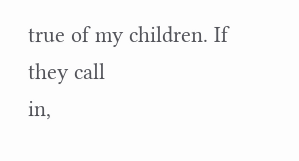true of my children. If they call
in,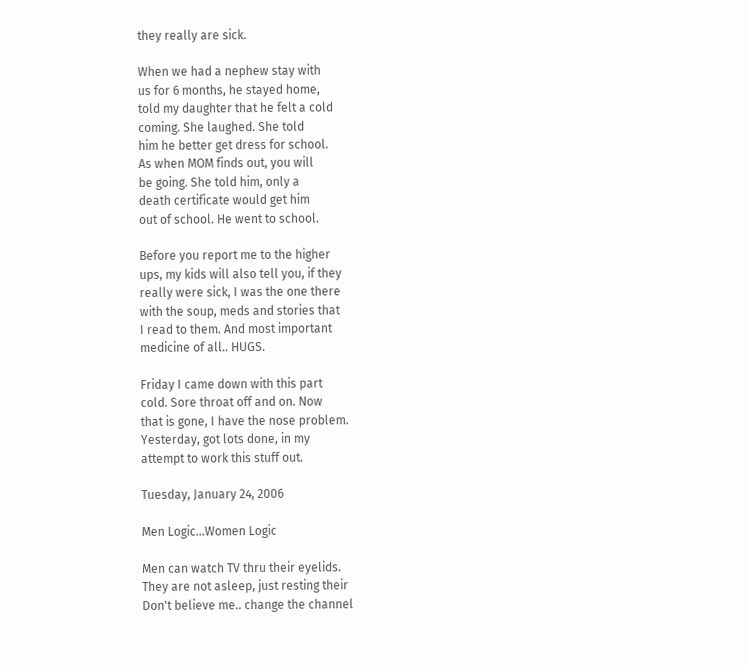they really are sick.

When we had a nephew stay with
us for 6 months, he stayed home,
told my daughter that he felt a cold
coming. She laughed. She told
him he better get dress for school.
As when MOM finds out, you will
be going. She told him, only a
death certificate would get him
out of school. He went to school.

Before you report me to the higher
ups, my kids will also tell you, if they
really were sick, I was the one there
with the soup, meds and stories that
I read to them. And most important
medicine of all.. HUGS.

Friday I came down with this part
cold. Sore throat off and on. Now
that is gone, I have the nose problem.
Yesterday, got lots done, in my
attempt to work this stuff out.

Tuesday, January 24, 2006

Men Logic...Women Logic

Men can watch TV thru their eyelids.
They are not asleep, just resting their
Don't believe me.. change the channel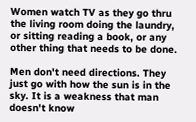Women watch TV as they go thru
the living room doing the laundry,
or sitting reading a book, or any
other thing that needs to be done.

Men don't need directions. They
just go with how the sun is in the
sky. It is a weakness that man
doesn't know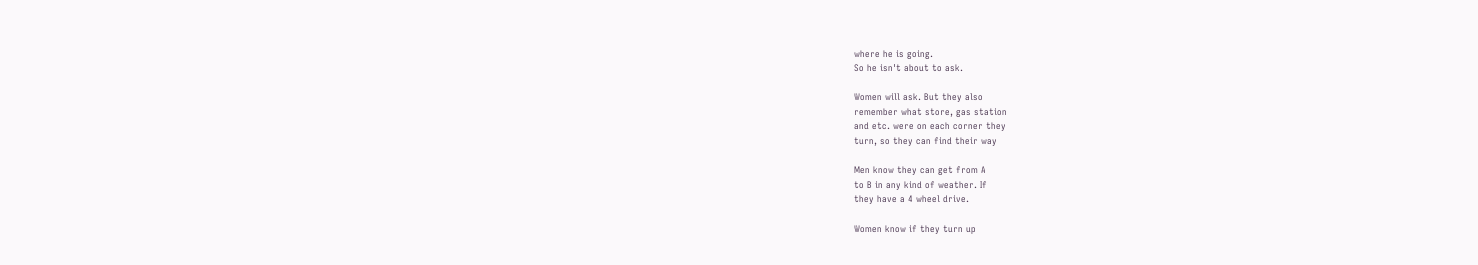where he is going.
So he isn't about to ask.

Women will ask. But they also
remember what store, gas station
and etc. were on each corner they
turn, so they can find their way

Men know they can get from A
to B in any kind of weather. If
they have a 4 wheel drive.

Women know if they turn up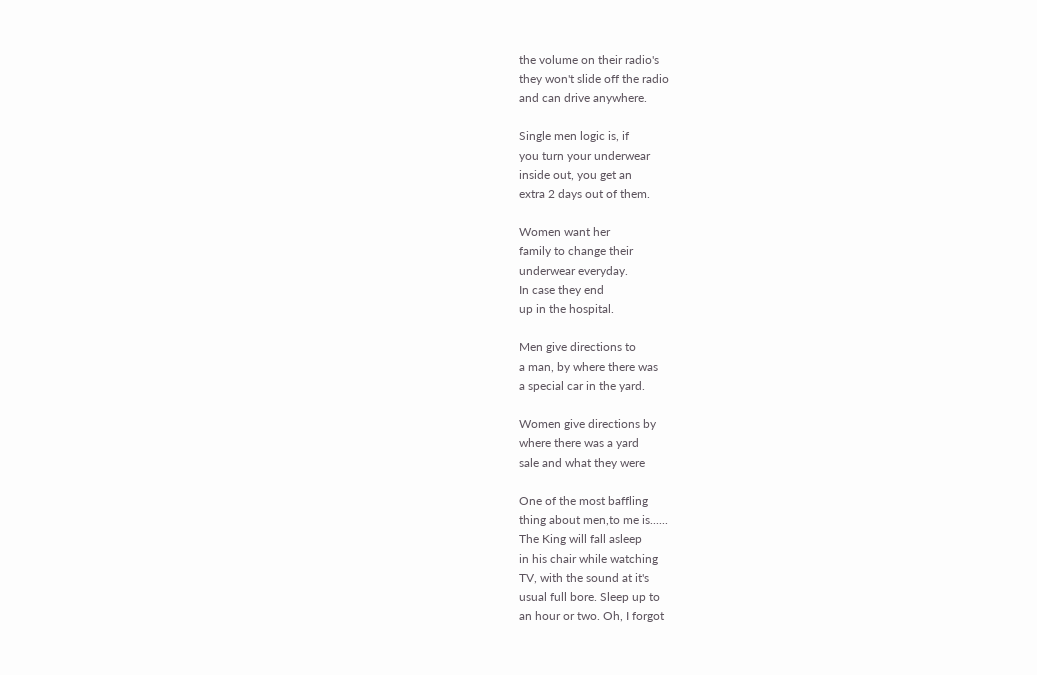the volume on their radio's
they won't slide off the radio
and can drive anywhere.

Single men logic is, if
you turn your underwear
inside out, you get an
extra 2 days out of them.

Women want her
family to change their
underwear everyday.
In case they end
up in the hospital.

Men give directions to
a man, by where there was
a special car in the yard.

Women give directions by
where there was a yard
sale and what they were

One of the most baffling
thing about men,to me is......
The King will fall asleep
in his chair while watching
TV, with the sound at it's
usual full bore. Sleep up to
an hour or two. Oh, I forgot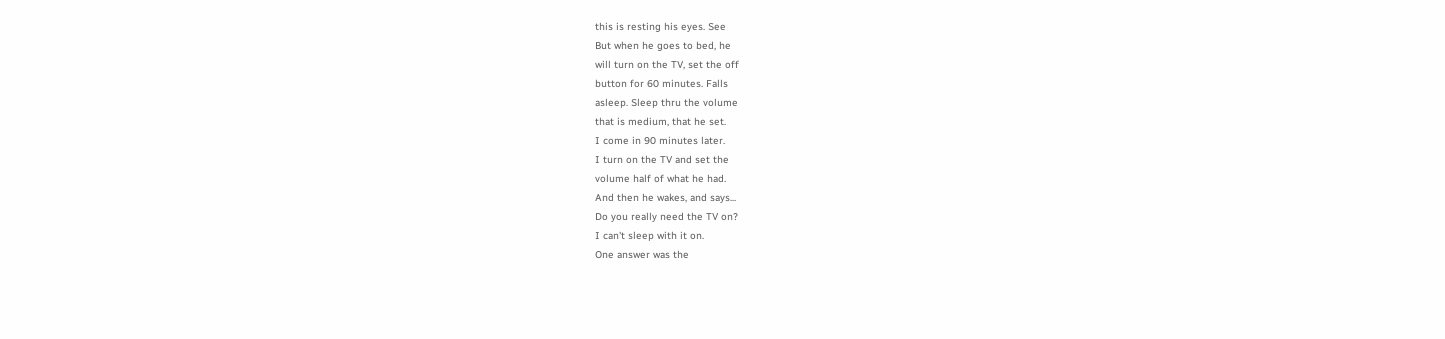this is resting his eyes. See
But when he goes to bed, he
will turn on the TV, set the off
button for 60 minutes. Falls
asleep. Sleep thru the volume
that is medium, that he set.
I come in 90 minutes later.
I turn on the TV and set the
volume half of what he had.
And then he wakes, and says...
Do you really need the TV on?
I can't sleep with it on.
One answer was the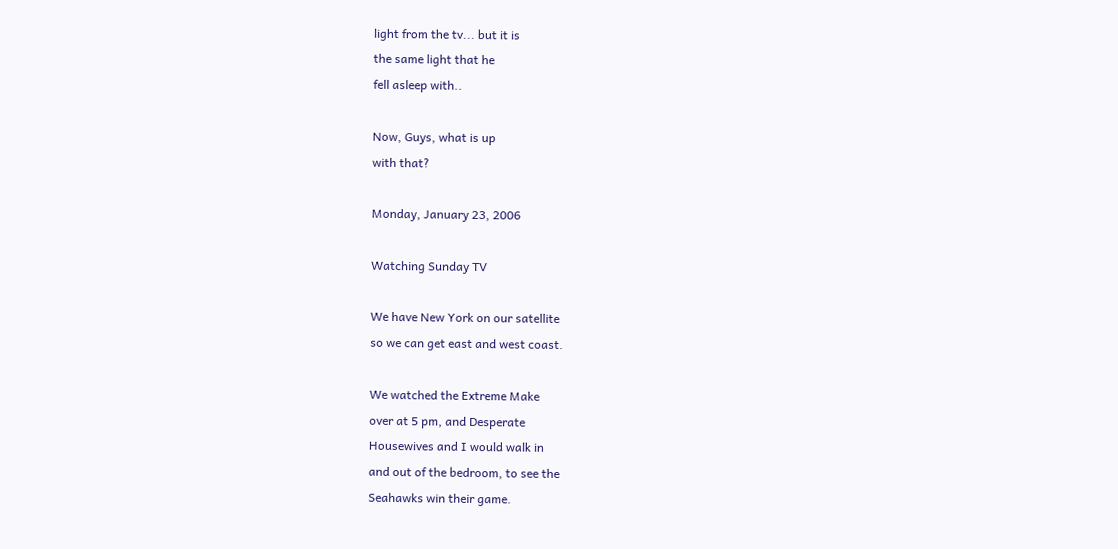light from the tv... but it is
the same light that he
fell asleep with..

Now, Guys, what is up
with that?

Monday, January 23, 2006

Watching Sunday TV

We have New York on our satellite
so we can get east and west coast.

We watched the Extreme Make
over at 5 pm, and Desperate
Housewives and I would walk in
and out of the bedroom, to see the
Seahawks win their game.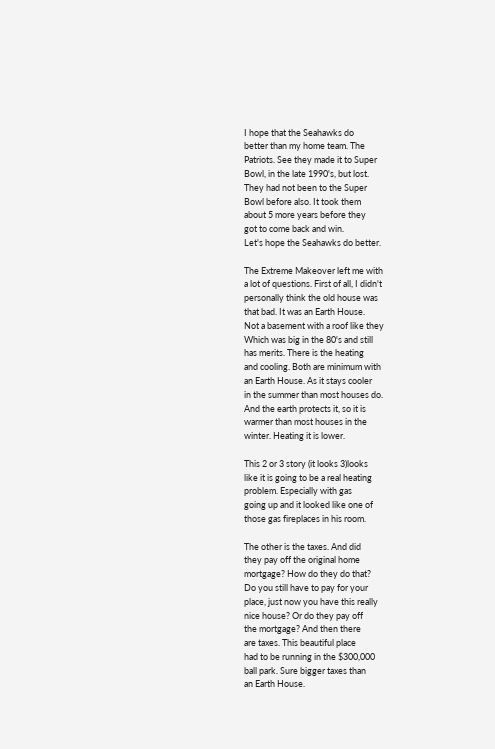I hope that the Seahawks do
better than my home team. The
Patriots. See they made it to Super
Bowl, in the late 1990's, but lost.
They had not been to the Super
Bowl before also. It took them
about 5 more years before they
got to come back and win.
Let's hope the Seahawks do better.

The Extreme Makeover left me with
a lot of questions. First of all, I didn't
personally think the old house was
that bad. It was an Earth House.
Not a basement with a roof like they
Which was big in the 80's and still
has merits. There is the heating
and cooling. Both are minimum with
an Earth House. As it stays cooler
in the summer than most houses do.
And the earth protects it, so it is
warmer than most houses in the
winter. Heating it is lower.

This 2 or 3 story (it looks 3)looks
like it is going to be a real heating
problem. Especially with gas
going up and it looked like one of
those gas fireplaces in his room.

The other is the taxes. And did
they pay off the original home
mortgage? How do they do that?
Do you still have to pay for your
place, just now you have this really
nice house? Or do they pay off
the mortgage? And then there
are taxes. This beautiful place
had to be running in the $300,000
ball park. Sure bigger taxes than
an Earth House.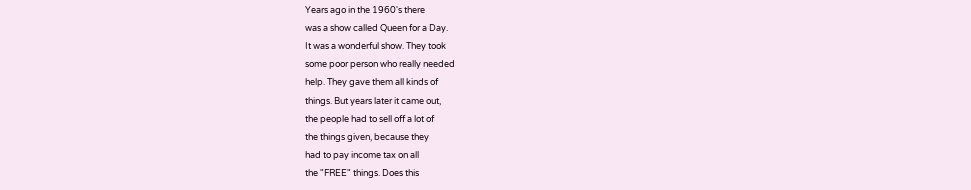Years ago in the 1960's there
was a show called Queen for a Day.
It was a wonderful show. They took
some poor person who really needed
help. They gave them all kinds of
things. But years later it came out,
the people had to sell off a lot of
the things given, because they
had to pay income tax on all
the "FREE" things. Does this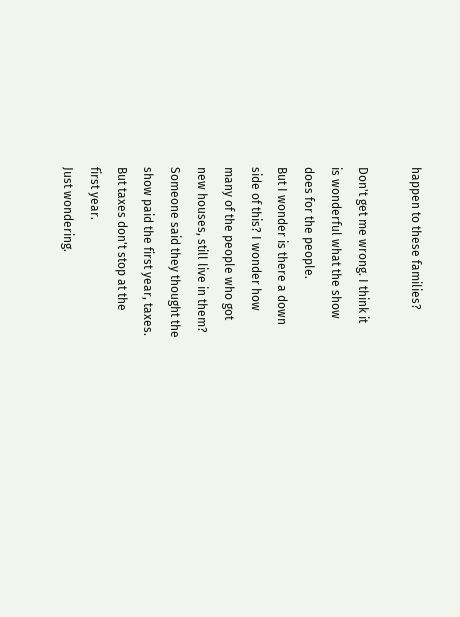happen to these families?

Don't get me wrong. I think it
is wonderful what the show
does for the people.
But I wonder is there a down
side of this? I wonder how
many of the people who got
new houses, still live in them?
Someone said they thought the
show paid the first year, taxes.
But taxes don't stop at the
first year.
Just wondering.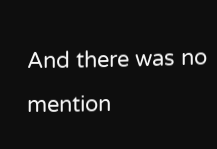And there was no mention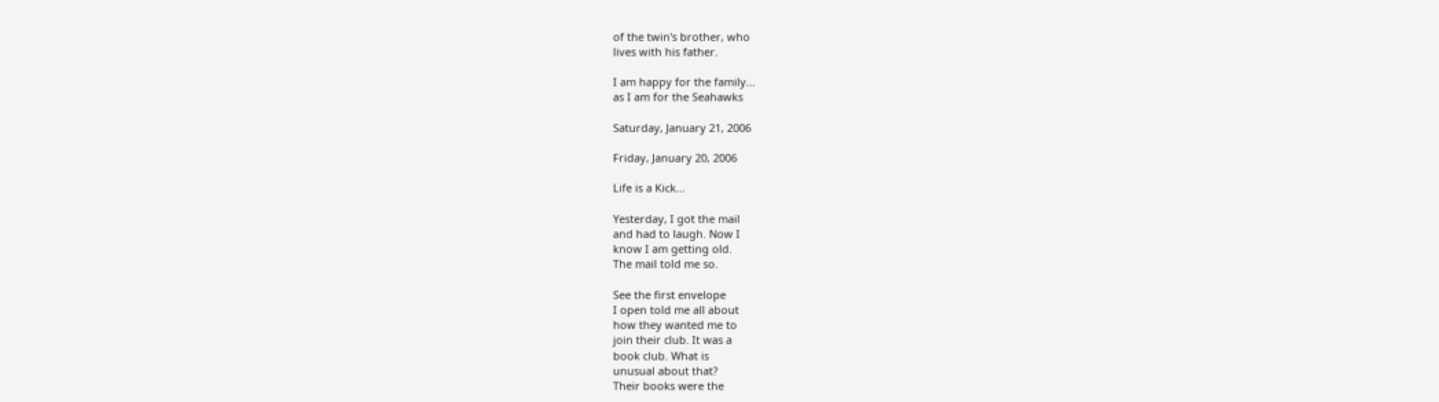of the twin's brother, who
lives with his father.

I am happy for the family...
as I am for the Seahawks

Saturday, January 21, 2006

Friday, January 20, 2006

Life is a Kick...

Yesterday, I got the mail
and had to laugh. Now I
know I am getting old.
The mail told me so.

See the first envelope
I open told me all about
how they wanted me to
join their club. It was a
book club. What is
unusual about that?
Their books were the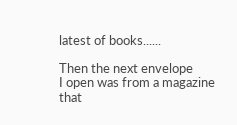latest of books......

Then the next envelope
I open was from a magazine
that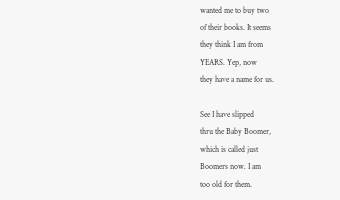wanted me to buy two
of their books. It seems
they think I am from
YEARS. Yep, now
they have a name for us.

See I have slipped
thru the Baby Boomer,
which is called just
Boomers now. I am
too old for them.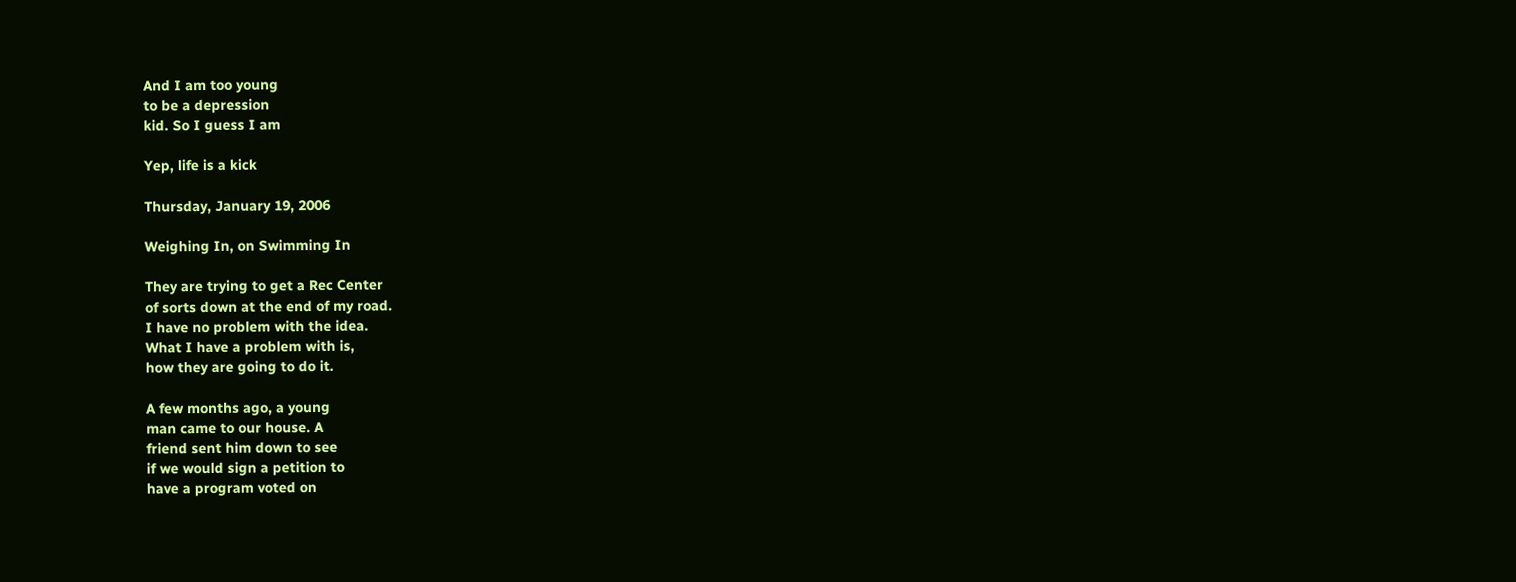And I am too young
to be a depression
kid. So I guess I am

Yep, life is a kick

Thursday, January 19, 2006

Weighing In, on Swimming In

They are trying to get a Rec Center
of sorts down at the end of my road.
I have no problem with the idea.
What I have a problem with is,
how they are going to do it.

A few months ago, a young
man came to our house. A
friend sent him down to see
if we would sign a petition to
have a program voted on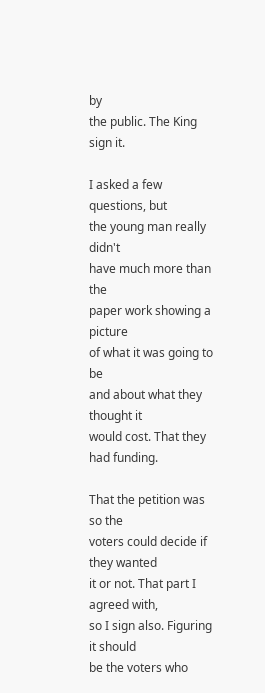by
the public. The King sign it.

I asked a few questions, but
the young man really didn't
have much more than the
paper work showing a picture
of what it was going to be
and about what they thought it
would cost. That they had funding.

That the petition was so the
voters could decide if they wanted
it or not. That part I agreed with,
so I sign also. Figuring it should
be the voters who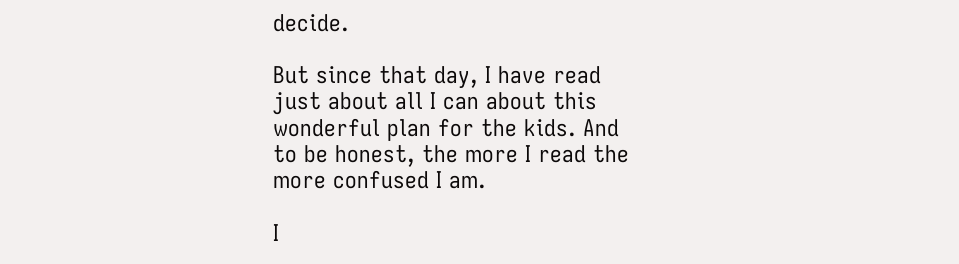decide.

But since that day, I have read
just about all I can about this
wonderful plan for the kids. And
to be honest, the more I read the
more confused I am.

I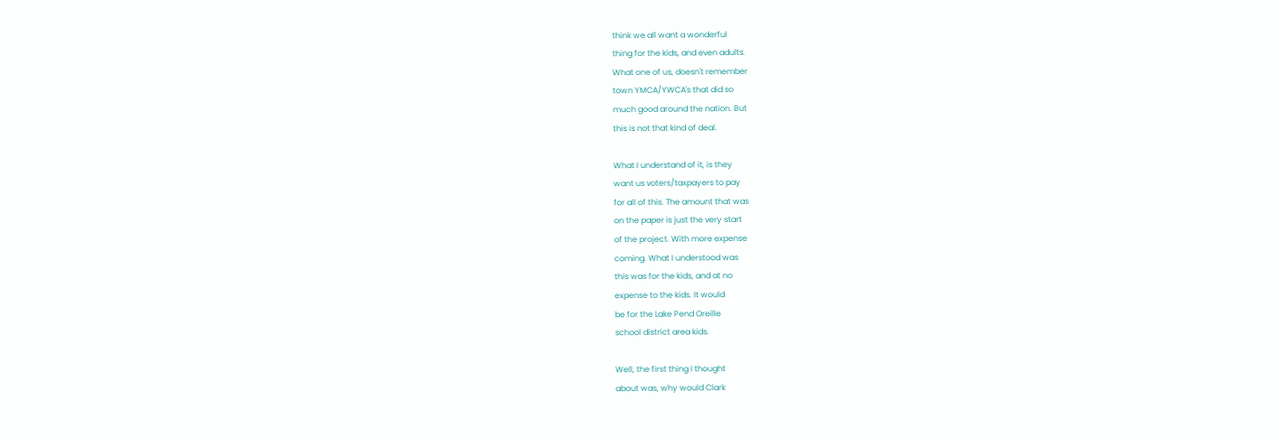think we all want a wonderful
thing for the kids, and even adults.
What one of us, doesn't remember
town YMCA/YWCA's that did so
much good around the nation. But
this is not that kind of deal.

What I understand of it, is they
want us voters/taxpayers to pay
for all of this. The amount that was
on the paper is just the very start
of the project. With more expense
coming. What I understood was
this was for the kids, and at no
expense to the kids. It would
be for the Lake Pend Oreille
school district area kids.

Well, the first thing I thought
about was, why would Clark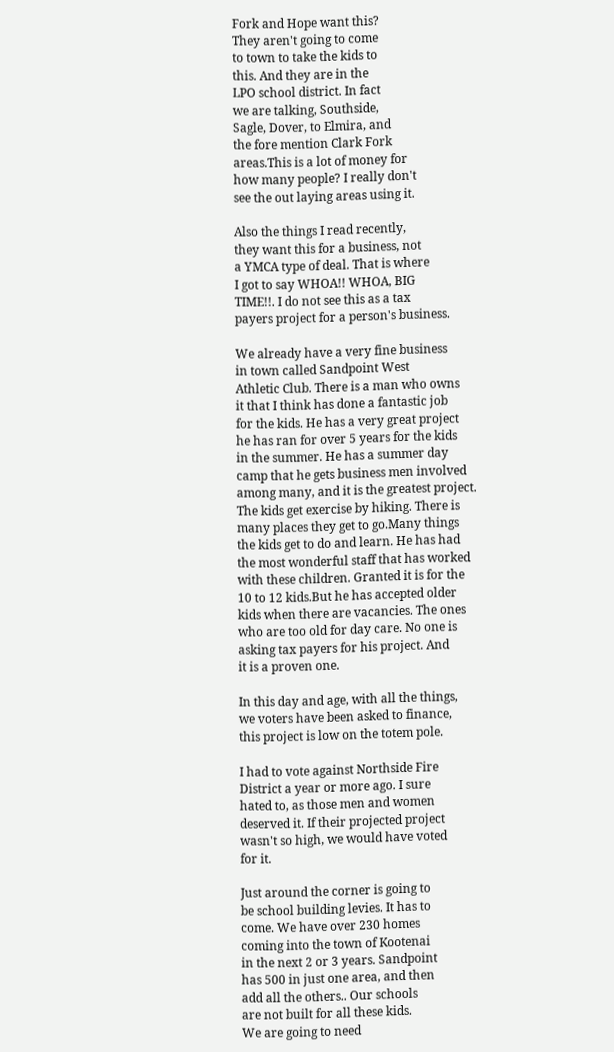Fork and Hope want this?
They aren't going to come
to town to take the kids to
this. And they are in the
LPO school district. In fact
we are talking, Southside,
Sagle, Dover, to Elmira, and
the fore mention Clark Fork
areas.This is a lot of money for
how many people? I really don't
see the out laying areas using it.

Also the things I read recently,
they want this for a business, not
a YMCA type of deal. That is where
I got to say WHOA!! WHOA, BIG
TIME!!. I do not see this as a tax
payers project for a person's business.

We already have a very fine business
in town called Sandpoint West
Athletic Club. There is a man who owns
it that I think has done a fantastic job
for the kids. He has a very great project
he has ran for over 5 years for the kids
in the summer. He has a summer day
camp that he gets business men involved
among many, and it is the greatest project.
The kids get exercise by hiking. There is
many places they get to go.Many things
the kids get to do and learn. He has had
the most wonderful staff that has worked
with these children. Granted it is for the
10 to 12 kids.But he has accepted older
kids when there are vacancies. The ones
who are too old for day care. No one is
asking tax payers for his project. And
it is a proven one.

In this day and age, with all the things,
we voters have been asked to finance,
this project is low on the totem pole.

I had to vote against Northside Fire
District a year or more ago. I sure
hated to, as those men and women
deserved it. If their projected project
wasn't so high, we would have voted
for it.

Just around the corner is going to
be school building levies. It has to
come. We have over 230 homes
coming into the town of Kootenai
in the next 2 or 3 years. Sandpoint
has 500 in just one area, and then
add all the others.. Our schools
are not built for all these kids.
We are going to need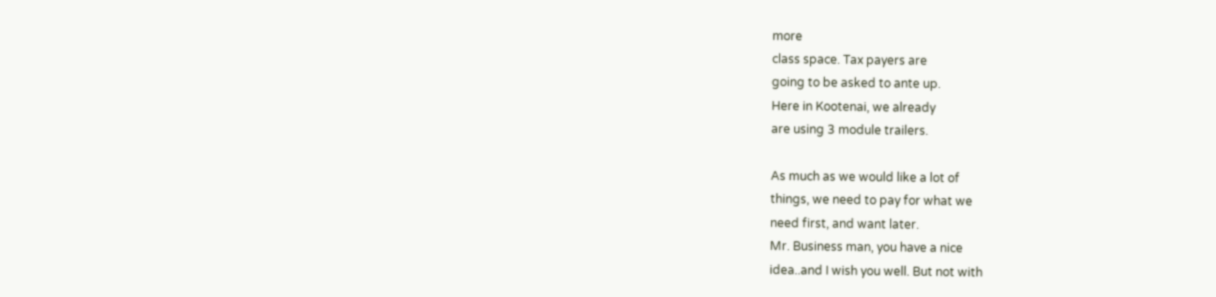more
class space. Tax payers are
going to be asked to ante up.
Here in Kootenai, we already
are using 3 module trailers.

As much as we would like a lot of
things, we need to pay for what we
need first, and want later.
Mr. Business man, you have a nice
idea..and I wish you well. But not with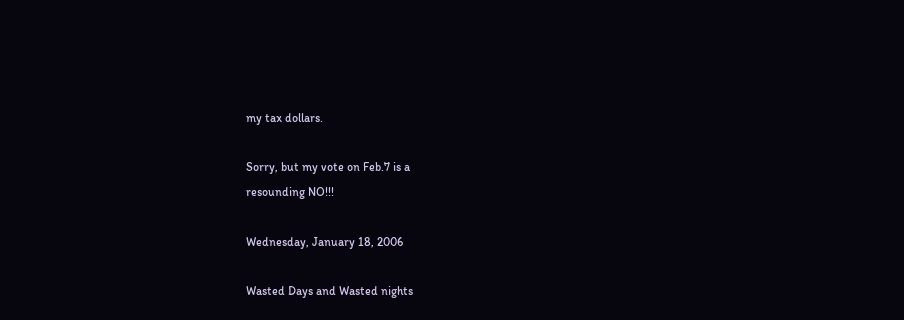my tax dollars.

Sorry, but my vote on Feb.7 is a
resounding NO!!!

Wednesday, January 18, 2006

Wasted Days and Wasted nights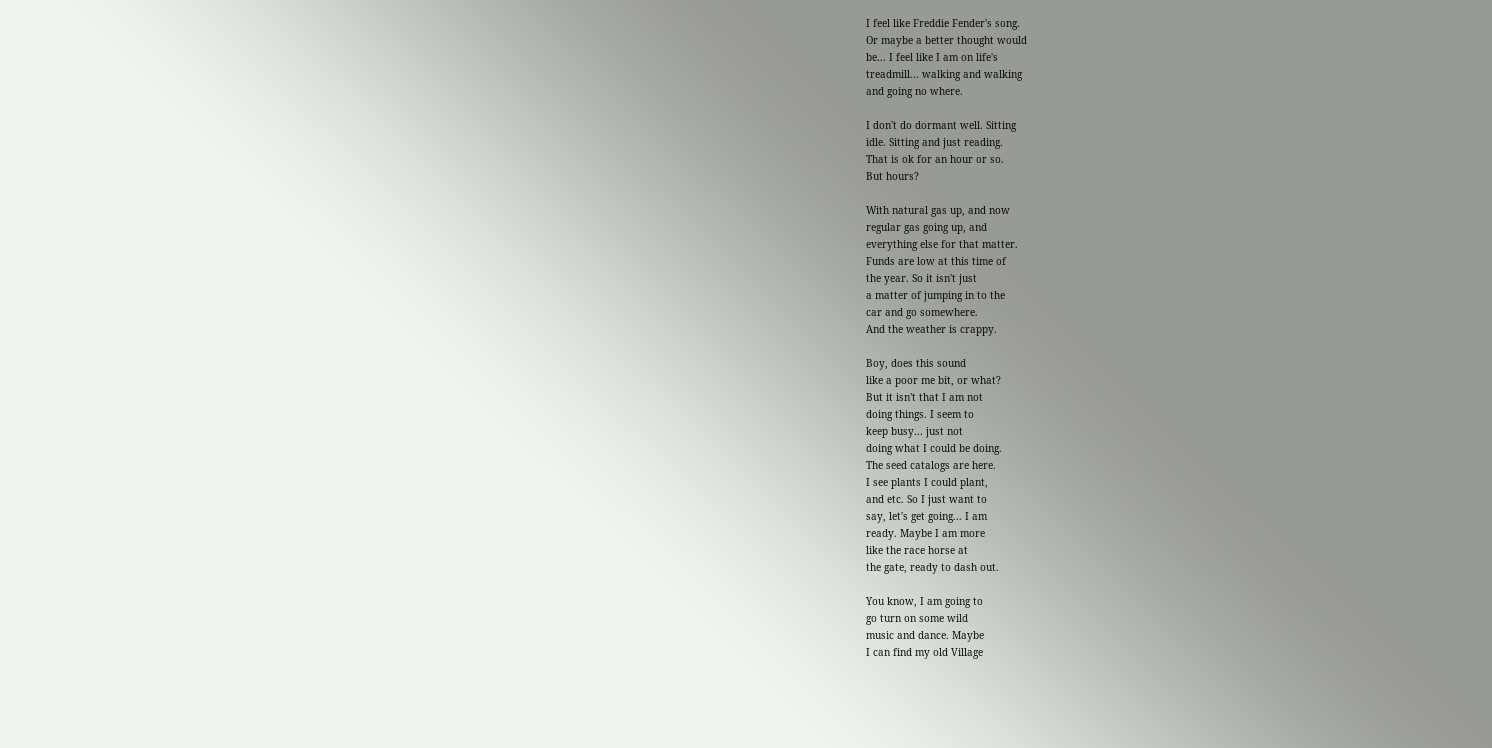I feel like Freddie Fender's song.
Or maybe a better thought would
be... I feel like I am on life's
treadmill... walking and walking
and going no where.

I don't do dormant well. Sitting
idle. Sitting and just reading.
That is ok for an hour or so.
But hours?

With natural gas up, and now
regular gas going up, and
everything else for that matter.
Funds are low at this time of
the year. So it isn't just
a matter of jumping in to the
car and go somewhere.
And the weather is crappy.

Boy, does this sound
like a poor me bit, or what?
But it isn't that I am not
doing things. I seem to
keep busy... just not
doing what I could be doing.
The seed catalogs are here.
I see plants I could plant,
and etc. So I just want to
say, let's get going... I am
ready. Maybe I am more
like the race horse at
the gate, ready to dash out.

You know, I am going to
go turn on some wild
music and dance. Maybe
I can find my old Village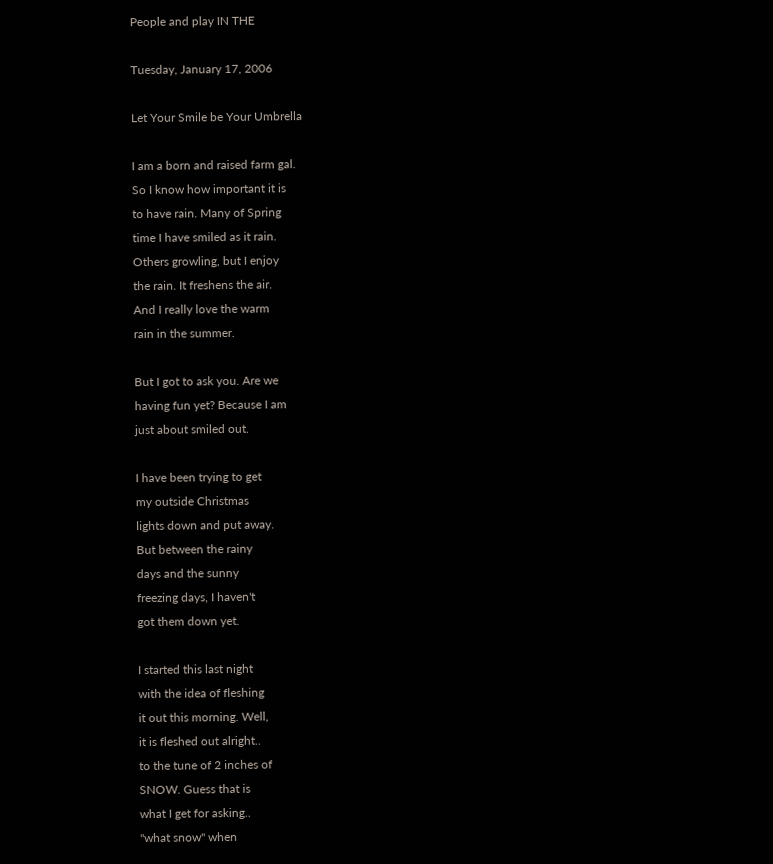People and play IN THE

Tuesday, January 17, 2006

Let Your Smile be Your Umbrella

I am a born and raised farm gal.
So I know how important it is
to have rain. Many of Spring
time I have smiled as it rain.
Others growling, but I enjoy
the rain. It freshens the air.
And I really love the warm
rain in the summer.

But I got to ask you. Are we
having fun yet? Because I am
just about smiled out.

I have been trying to get
my outside Christmas
lights down and put away.
But between the rainy
days and the sunny
freezing days, I haven't
got them down yet.

I started this last night
with the idea of fleshing
it out this morning. Well,
it is fleshed out alright..
to the tune of 2 inches of
SNOW. Guess that is
what I get for asking..
"what snow" when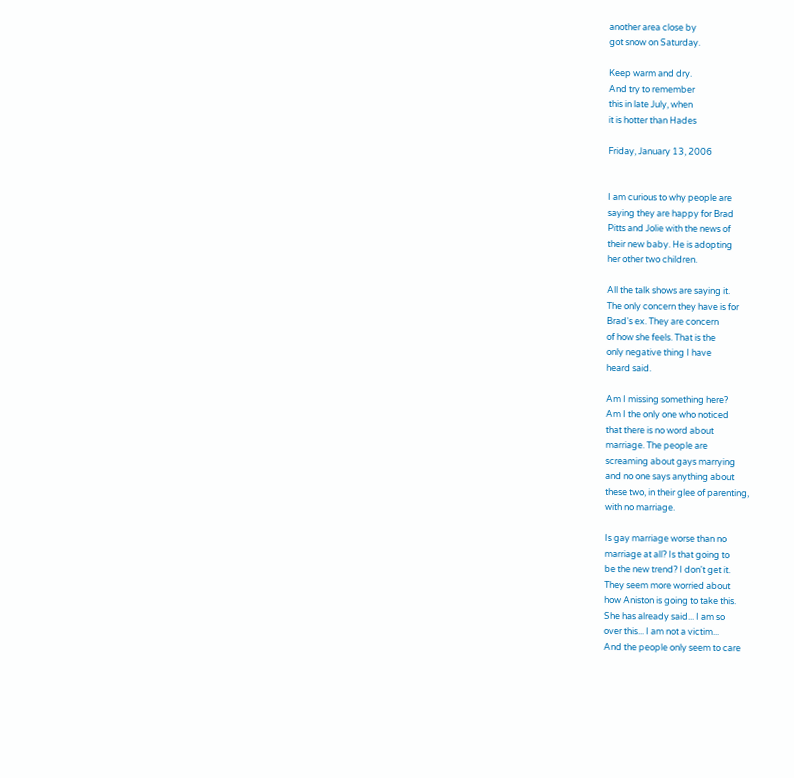another area close by
got snow on Saturday.

Keep warm and dry.
And try to remember
this in late July, when
it is hotter than Hades

Friday, January 13, 2006


I am curious to why people are
saying they are happy for Brad
Pitts and Jolie with the news of
their new baby. He is adopting
her other two children.

All the talk shows are saying it.
The only concern they have is for
Brad's ex. They are concern
of how she feels. That is the
only negative thing I have
heard said.

Am I missing something here?
Am I the only one who noticed
that there is no word about
marriage. The people are
screaming about gays marrying
and no one says anything about
these two, in their glee of parenting,
with no marriage.

Is gay marriage worse than no
marriage at all? Is that going to
be the new trend? I don't get it.
They seem more worried about
how Aniston is going to take this.
She has already said... I am so
over this... I am not a victim...
And the people only seem to care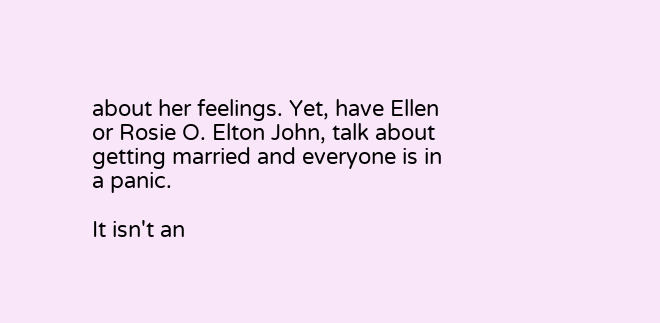about her feelings. Yet, have Ellen
or Rosie O. Elton John, talk about
getting married and everyone is in
a panic.

It isn't an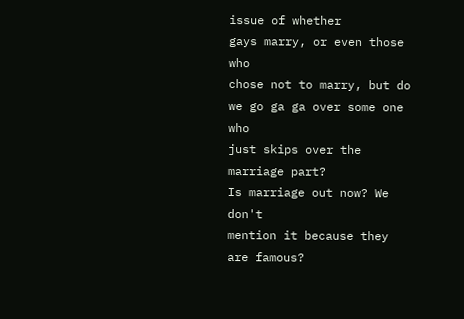issue of whether
gays marry, or even those who
chose not to marry, but do
we go ga ga over some one who
just skips over the marriage part?
Is marriage out now? We don't
mention it because they are famous?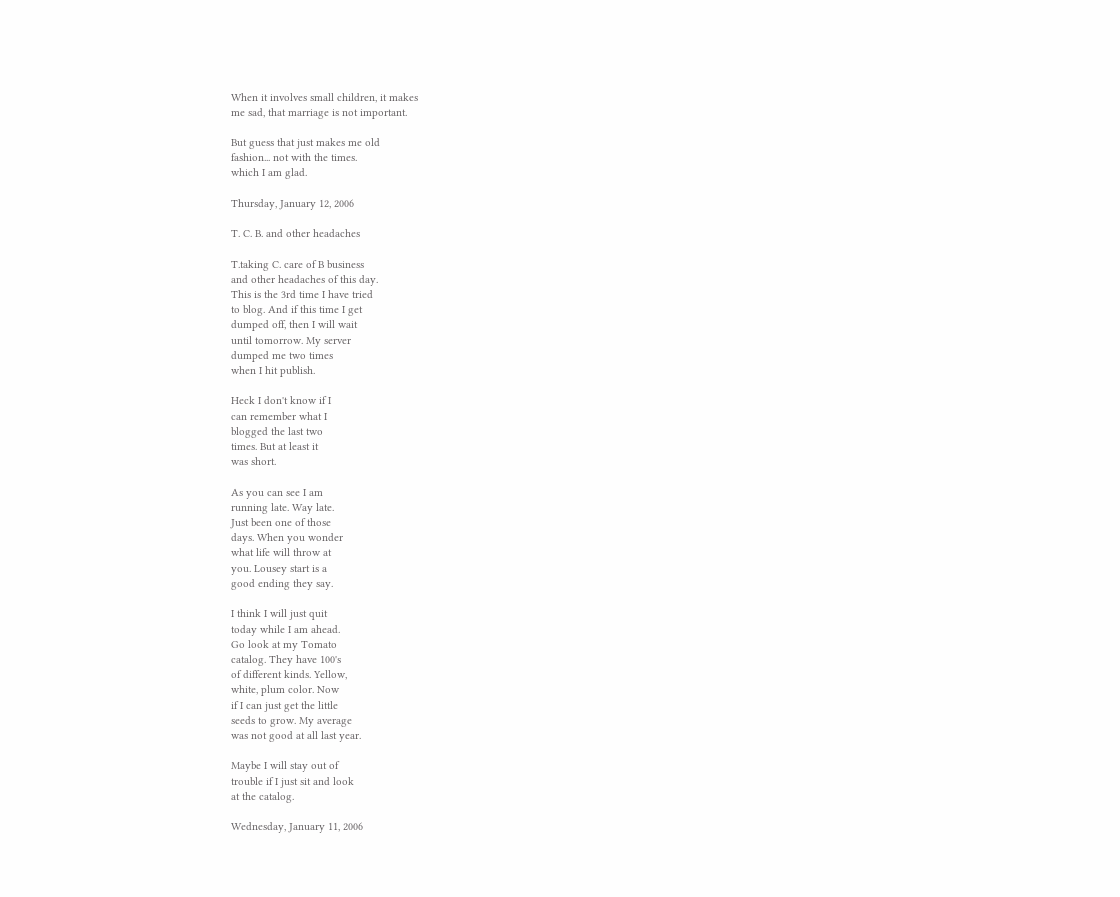When it involves small children, it makes
me sad, that marriage is not important.

But guess that just makes me old
fashion... not with the times.
which I am glad.

Thursday, January 12, 2006

T. C. B. and other headaches

T.taking C. care of B business
and other headaches of this day.
This is the 3rd time I have tried
to blog. And if this time I get
dumped off, then I will wait
until tomorrow. My server
dumped me two times
when I hit publish.

Heck I don't know if I
can remember what I
blogged the last two
times. But at least it
was short.

As you can see I am
running late. Way late.
Just been one of those
days. When you wonder
what life will throw at
you. Lousey start is a
good ending they say.

I think I will just quit
today while I am ahead.
Go look at my Tomato
catalog. They have 100's
of different kinds. Yellow,
white, plum color. Now
if I can just get the little
seeds to grow. My average
was not good at all last year.

Maybe I will stay out of
trouble if I just sit and look
at the catalog.

Wednesday, January 11, 2006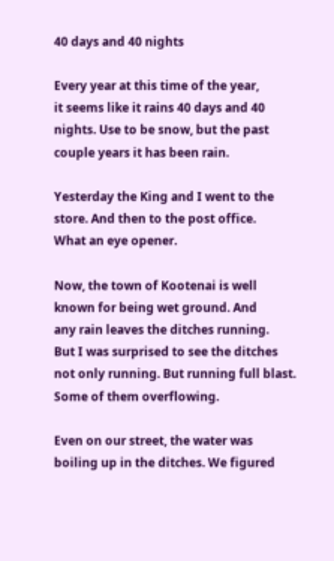40 days and 40 nights

Every year at this time of the year,
it seems like it rains 40 days and 40
nights. Use to be snow, but the past
couple years it has been rain.

Yesterday the King and I went to the
store. And then to the post office.
What an eye opener.

Now, the town of Kootenai is well
known for being wet ground. And
any rain leaves the ditches running.
But I was surprised to see the ditches
not only running. But running full blast.
Some of them overflowing.

Even on our street, the water was
boiling up in the ditches. We figured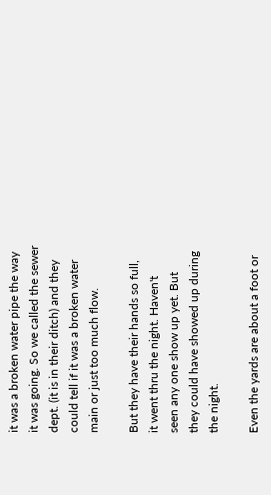it was a broken water pipe the way
it was going. So we called the sewer
dept. (it is in their ditch) and they
could tell if it was a broken water
main or just too much flow.

But they have their hands so full,
it went thru the night. Haven't
seen any one show up yet. But
they could have showed up during
the night.

Even the yards are about a foot or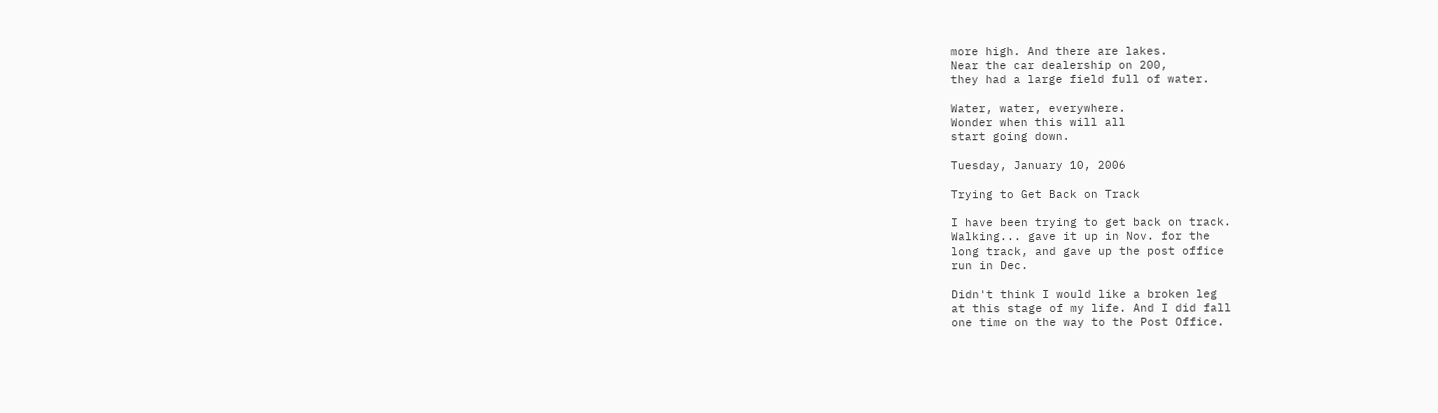more high. And there are lakes.
Near the car dealership on 200,
they had a large field full of water.

Water, water, everywhere.
Wonder when this will all
start going down.

Tuesday, January 10, 2006

Trying to Get Back on Track

I have been trying to get back on track.
Walking... gave it up in Nov. for the
long track, and gave up the post office
run in Dec.

Didn't think I would like a broken leg
at this stage of my life. And I did fall
one time on the way to the Post Office.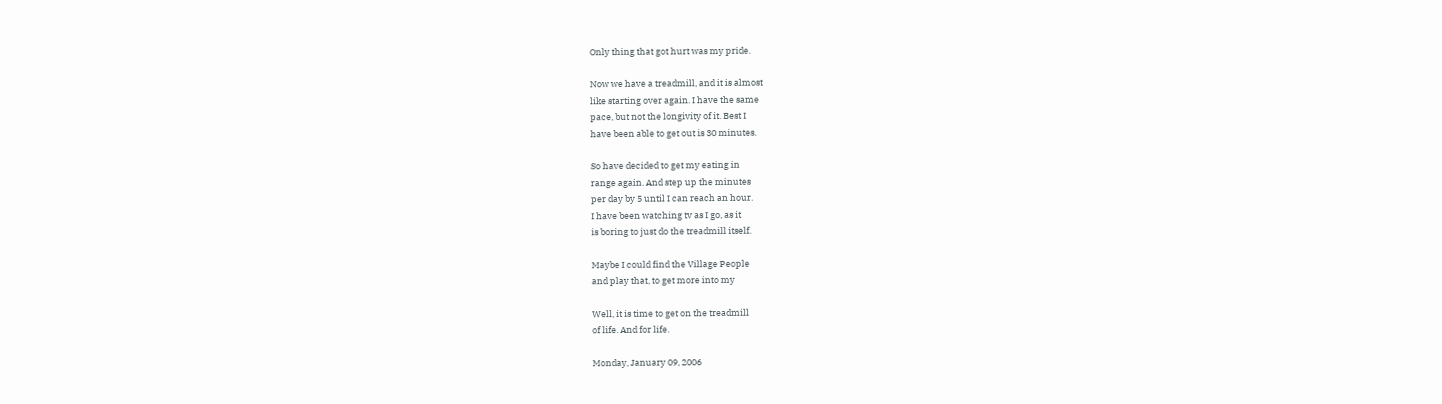Only thing that got hurt was my pride.

Now we have a treadmill, and it is almost
like starting over again. I have the same
pace, but not the longivity of it. Best I
have been able to get out is 30 minutes.

So have decided to get my eating in
range again. And step up the minutes
per day by 5 until I can reach an hour.
I have been watching tv as I go, as it
is boring to just do the treadmill itself.

Maybe I could find the Village People
and play that, to get more into my

Well, it is time to get on the treadmill
of life. And for life.

Monday, January 09, 2006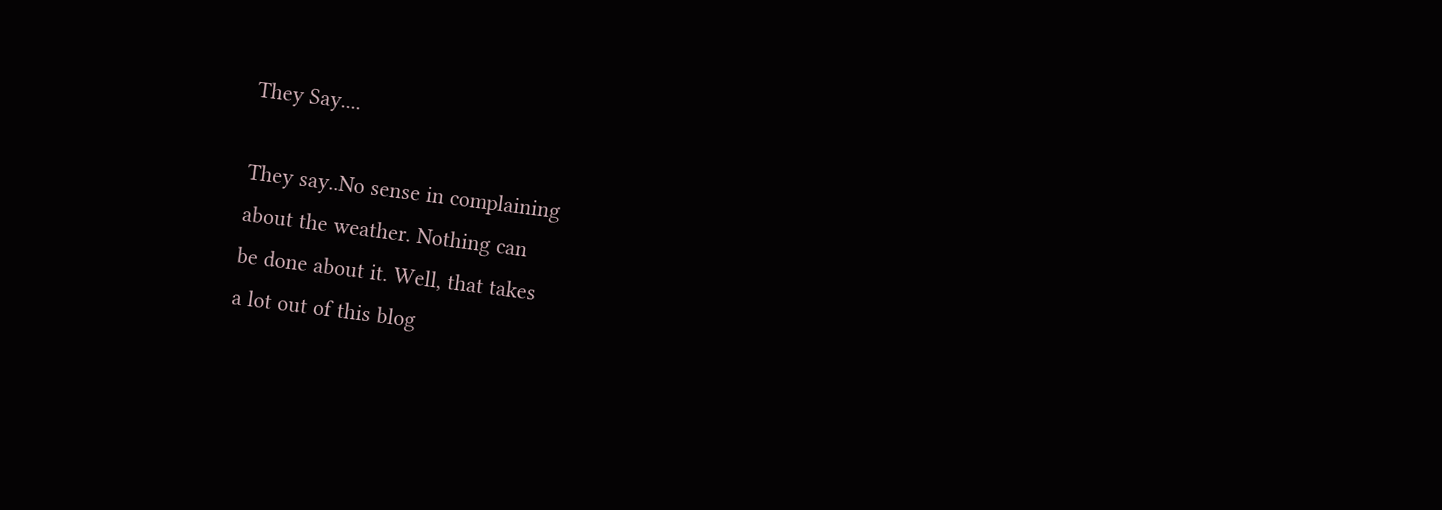They Say....

They say..No sense in complaining
about the weather. Nothing can
be done about it. Well, that takes
a lot out of this blog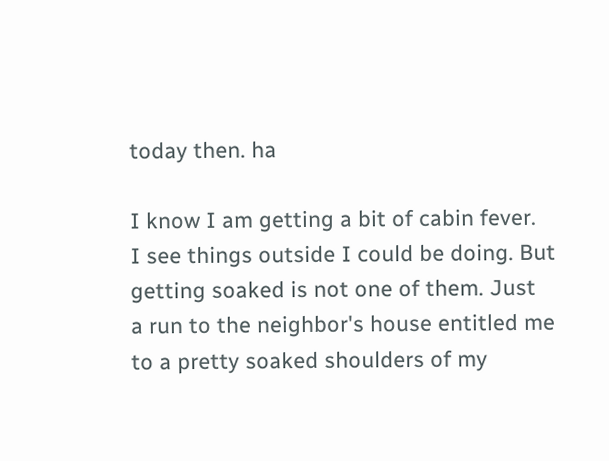today then. ha

I know I am getting a bit of cabin fever.
I see things outside I could be doing. But
getting soaked is not one of them. Just
a run to the neighbor's house entitled me
to a pretty soaked shoulders of my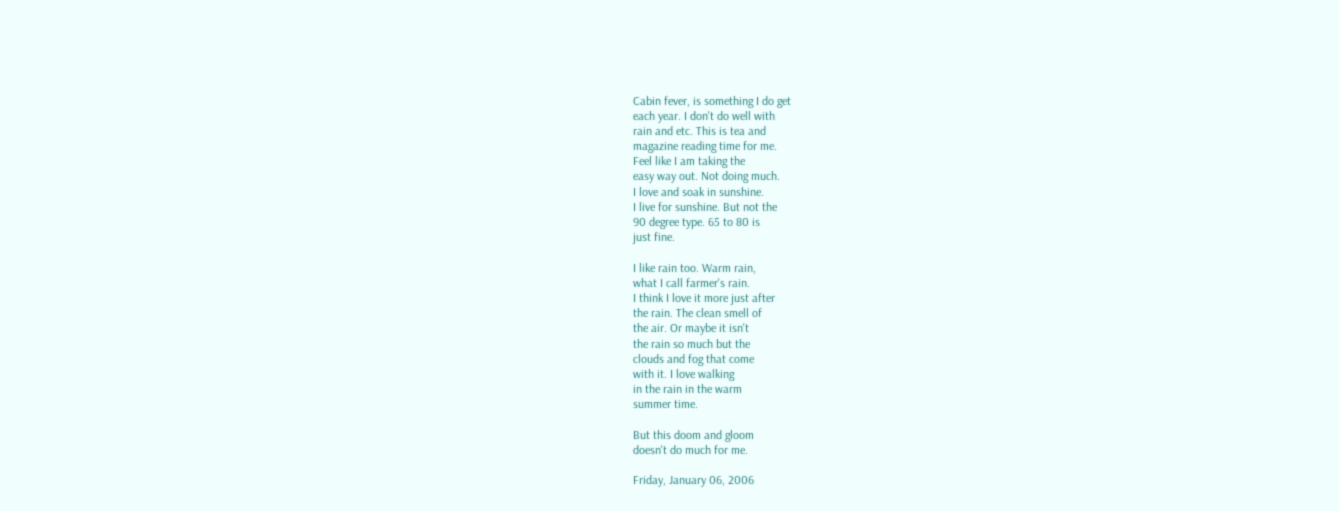Cabin fever, is something I do get
each year. I don't do well with
rain and etc. This is tea and
magazine reading time for me.
Feel like I am taking the
easy way out. Not doing much.
I love and soak in sunshine.
I live for sunshine. But not the
90 degree type. 65 to 80 is
just fine.

I like rain too. Warm rain,
what I call farmer's rain.
I think I love it more just after
the rain. The clean smell of
the air. Or maybe it isn't
the rain so much but the
clouds and fog that come
with it. I love walking
in the rain in the warm
summer time.

But this doom and gloom
doesn't do much for me.

Friday, January 06, 2006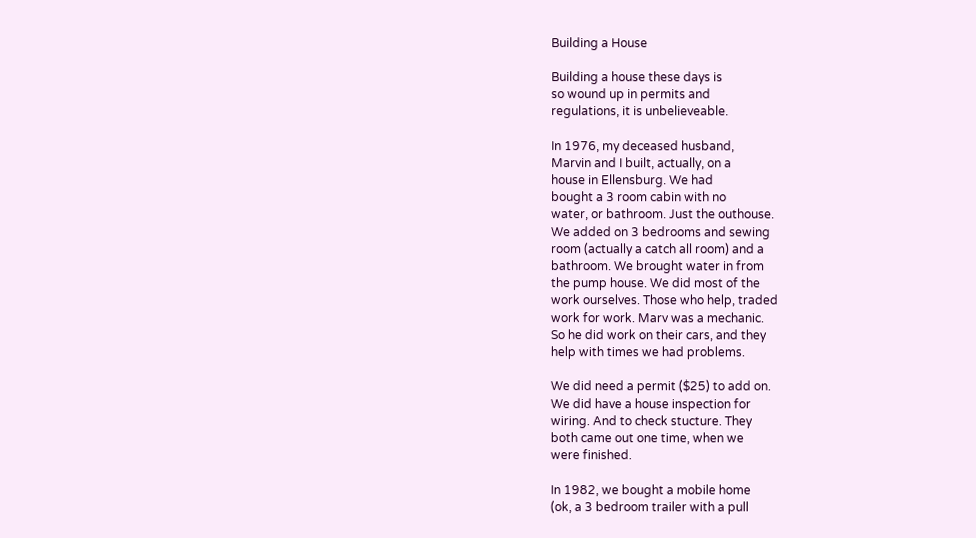Building a House

Building a house these days is
so wound up in permits and
regulations, it is unbelieveable.

In 1976, my deceased husband,
Marvin and I built, actually, on a
house in Ellensburg. We had
bought a 3 room cabin with no
water, or bathroom. Just the outhouse.
We added on 3 bedrooms and sewing
room (actually a catch all room) and a
bathroom. We brought water in from
the pump house. We did most of the
work ourselves. Those who help, traded
work for work. Marv was a mechanic.
So he did work on their cars, and they
help with times we had problems.

We did need a permit ($25) to add on.
We did have a house inspection for
wiring. And to check stucture. They
both came out one time, when we
were finished.

In 1982, we bought a mobile home
(ok, a 3 bedroom trailer with a pull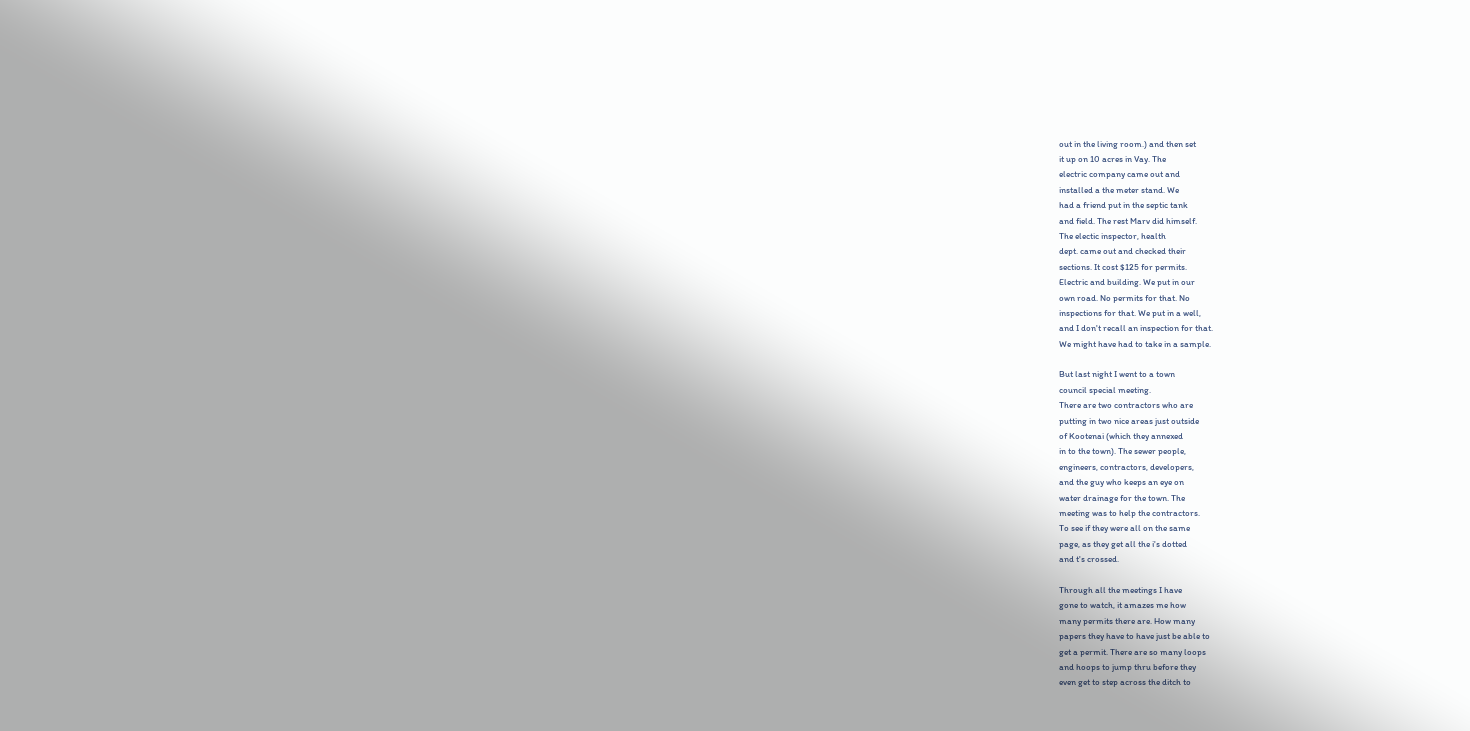out in the living room.) and then set
it up on 10 acres in Vay. The
electric company came out and
installed a the meter stand. We
had a friend put in the septic tank
and field. The rest Marv did himself.
The electic inspector, health
dept. came out and checked their
sections. It cost $125 for permits.
Electric and building. We put in our
own road. No permits for that. No
inspections for that. We put in a well,
and I don't recall an inspection for that.
We might have had to take in a sample.

But last night I went to a town
council special meeting.
There are two contractors who are
putting in two nice areas just outside
of Kootenai (which they annexed
in to the town). The sewer people,
engineers, contractors, developers,
and the guy who keeps an eye on
water drainage for the town. The
meeting was to help the contractors.
To see if they were all on the same
page, as they get all the i's dotted
and t's crossed.

Through all the meetings I have
gone to watch, it amazes me how
many permits there are. How many
papers they have to have just be able to
get a permit. There are so many loops
and hoops to jump thru before they
even get to step across the ditch to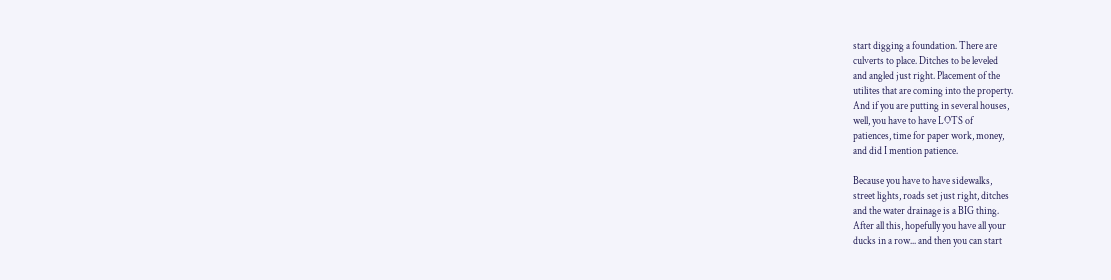start digging a foundation. There are
culverts to place. Ditches to be leveled
and angled just right. Placement of the
utilites that are coming into the property.
And if you are putting in several houses,
well, you have to have LOTS of
patiences, time for paper work, money,
and did I mention patience.

Because you have to have sidewalks,
street lights, roads set just right, ditches
and the water drainage is a BIG thing.
After all this, hopefully you have all your
ducks in a row... and then you can start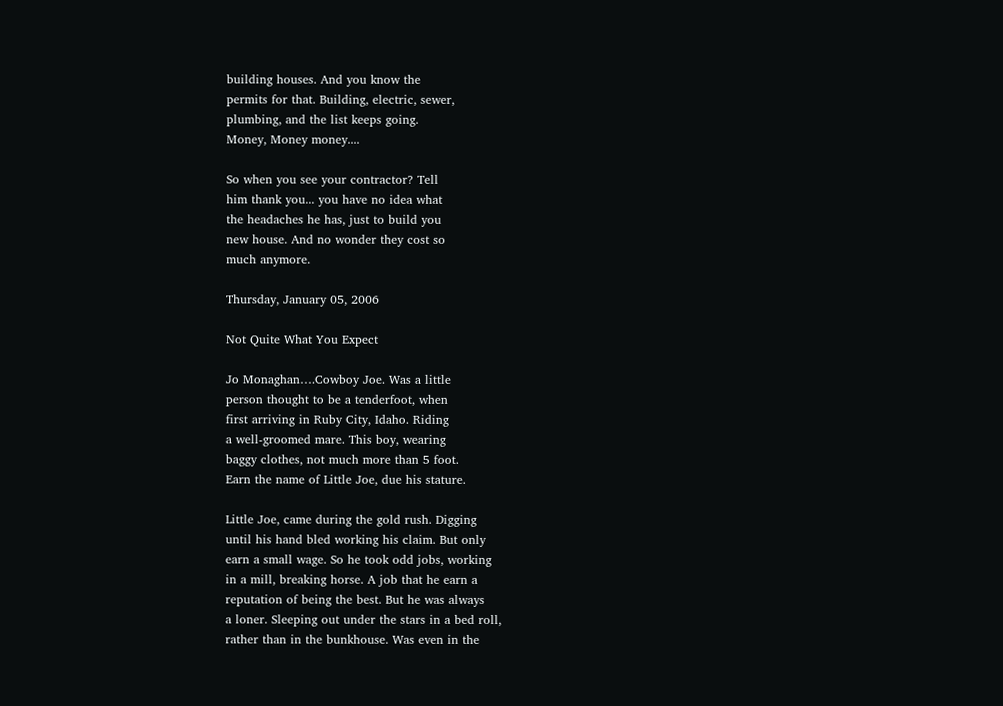building houses. And you know the
permits for that. Building, electric, sewer,
plumbing, and the list keeps going.
Money, Money money....

So when you see your contractor? Tell
him thank you... you have no idea what
the headaches he has, just to build you
new house. And no wonder they cost so
much anymore.

Thursday, January 05, 2006

Not Quite What You Expect

Jo Monaghan….Cowboy Joe. Was a little
person thought to be a tenderfoot, when
first arriving in Ruby City, Idaho. Riding
a well-groomed mare. This boy, wearing
baggy clothes, not much more than 5 foot.
Earn the name of Little Joe, due his stature.

Little Joe, came during the gold rush. Digging
until his hand bled working his claim. But only
earn a small wage. So he took odd jobs, working
in a mill, breaking horse. A job that he earn a
reputation of being the best. But he was always
a loner. Sleeping out under the stars in a bed roll,
rather than in the bunkhouse. Was even in the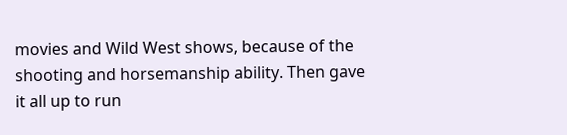movies and Wild West shows, because of the
shooting and horsemanship ability. Then gave
it all up to run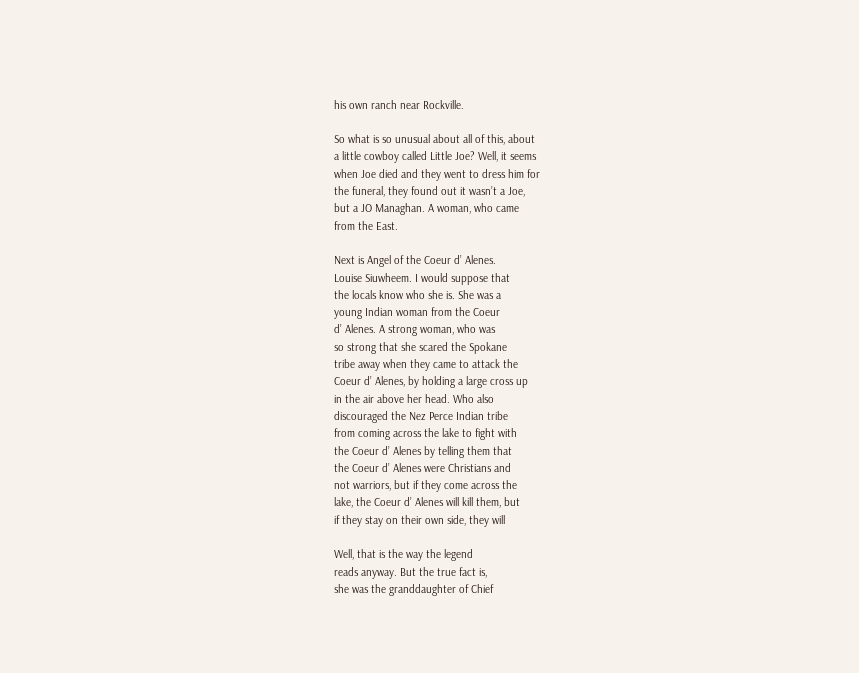his own ranch near Rockville.

So what is so unusual about all of this, about
a little cowboy called Little Joe? Well, it seems
when Joe died and they went to dress him for
the funeral, they found out it wasn’t a Joe,
but a JO Managhan. A woman, who came
from the East.

Next is Angel of the Coeur d’ Alenes.
Louise Siuwheem. I would suppose that
the locals know who she is. She was a
young Indian woman from the Coeur
d’ Alenes. A strong woman, who was
so strong that she scared the Spokane
tribe away when they came to attack the
Coeur d’ Alenes, by holding a large cross up
in the air above her head. Who also
discouraged the Nez Perce Indian tribe
from coming across the lake to fight with
the Coeur d’ Alenes by telling them that
the Coeur d’ Alenes were Christians and
not warriors, but if they come across the
lake, the Coeur d’ Alenes will kill them, but
if they stay on their own side, they will

Well, that is the way the legend
reads anyway. But the true fact is,
she was the granddaughter of Chief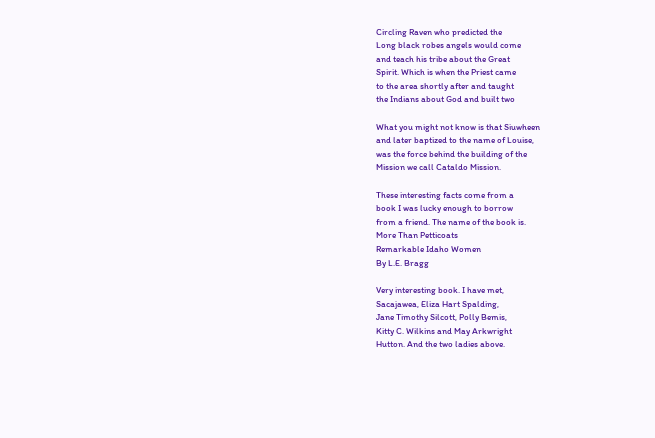Circling Raven who predicted the
Long black robes angels would come
and teach his tribe about the Great
Spirit. Which is when the Priest came
to the area shortly after and taught
the Indians about God and built two

What you might not know is that Siuwheen
and later baptized to the name of Louise,
was the force behind the building of the
Mission we call Cataldo Mission.

These interesting facts come from a
book I was lucky enough to borrow
from a friend. The name of the book is.
More Than Petticoats
Remarkable Idaho Women
By L.E. Bragg

Very interesting book. I have met,
Sacajawea, Eliza Hart Spalding,
Jane Timothy Silcott, Polly Bemis,
Kitty C. Wilkins and May Arkwright
Hutton. And the two ladies above.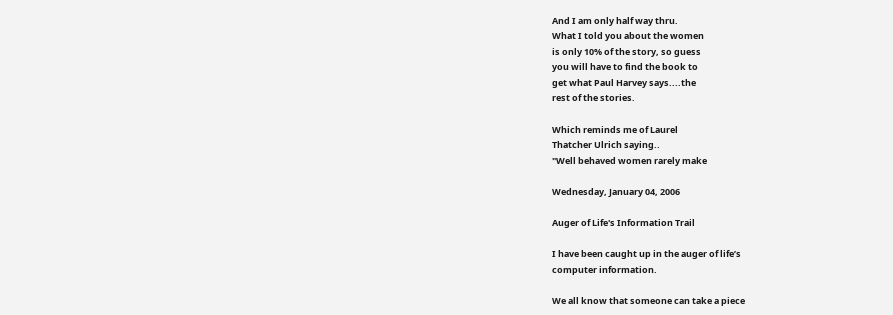And I am only half way thru.
What I told you about the women
is only 10% of the story, so guess
you will have to find the book to
get what Paul Harvey says....the
rest of the stories.

Which reminds me of Laurel
Thatcher Ulrich saying..
"Well behaved women rarely make

Wednesday, January 04, 2006

Auger of Life's Information Trail

I have been caught up in the auger of life’s
computer information.

We all know that someone can take a piece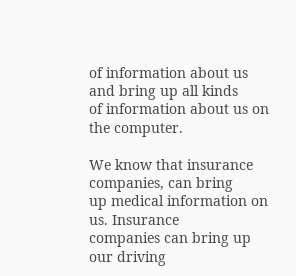of information about us and bring up all kinds
of information about us on the computer.

We know that insurance companies, can bring
up medical information on us. Insurance
companies can bring up our driving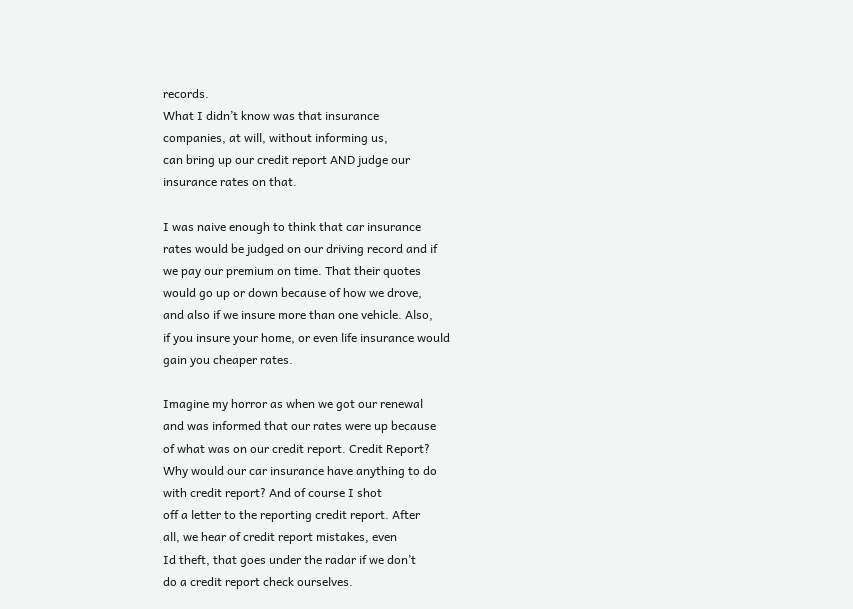records.
What I didn’t know was that insurance
companies, at will, without informing us,
can bring up our credit report AND judge our
insurance rates on that.

I was naive enough to think that car insurance
rates would be judged on our driving record and if
we pay our premium on time. That their quotes
would go up or down because of how we drove,
and also if we insure more than one vehicle. Also,
if you insure your home, or even life insurance would
gain you cheaper rates.

Imagine my horror as when we got our renewal
and was informed that our rates were up because
of what was on our credit report. Credit Report?
Why would our car insurance have anything to do
with credit report? And of course I shot
off a letter to the reporting credit report. After
all, we hear of credit report mistakes, even
Id theft, that goes under the radar if we don’t
do a credit report check ourselves.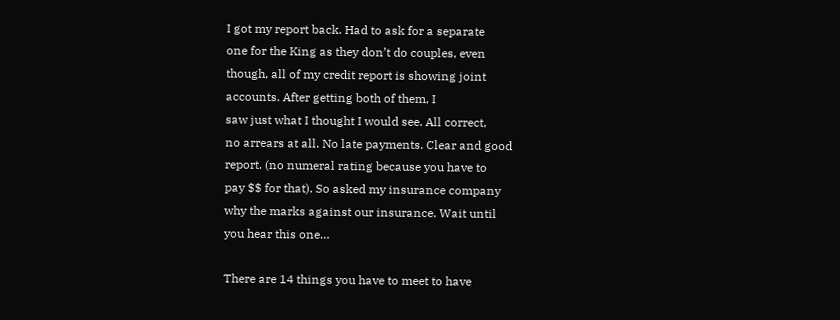I got my report back. Had to ask for a separate
one for the King as they don’t do couples, even
though, all of my credit report is showing joint
accounts. After getting both of them, I
saw just what I thought I would see. All correct,
no arrears at all. No late payments. Clear and good
report. (no numeral rating because you have to
pay $$ for that). So asked my insurance company
why the marks against our insurance. Wait until
you hear this one…

There are 14 things you have to meet to have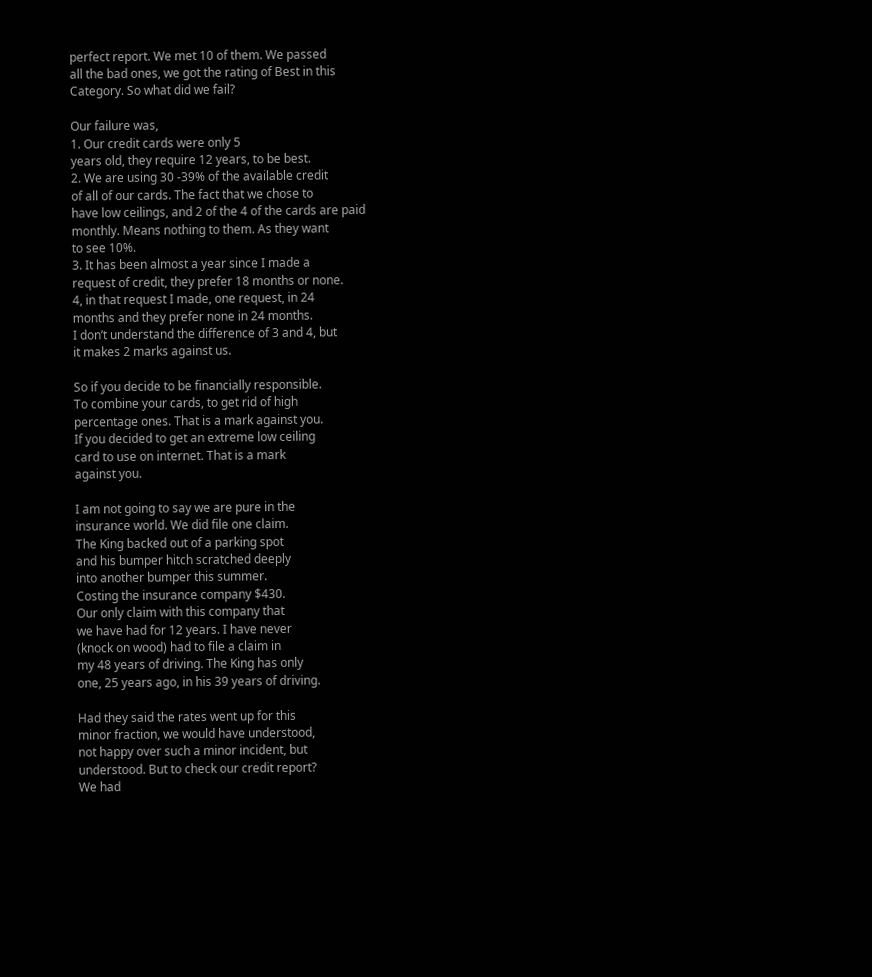perfect report. We met 10 of them. We passed
all the bad ones, we got the rating of Best in this
Category. So what did we fail?

Our failure was,
1. Our credit cards were only 5
years old, they require 12 years, to be best.
2. We are using 30 -39% of the available credit
of all of our cards. The fact that we chose to
have low ceilings, and 2 of the 4 of the cards are paid
monthly. Means nothing to them. As they want
to see 10%.
3. It has been almost a year since I made a
request of credit, they prefer 18 months or none.
4, in that request I made, one request, in 24
months and they prefer none in 24 months.
I don’t understand the difference of 3 and 4, but
it makes 2 marks against us.

So if you decide to be financially responsible.
To combine your cards, to get rid of high
percentage ones. That is a mark against you.
If you decided to get an extreme low ceiling
card to use on internet. That is a mark
against you.

I am not going to say we are pure in the
insurance world. We did file one claim.
The King backed out of a parking spot
and his bumper hitch scratched deeply
into another bumper this summer.
Costing the insurance company $430.
Our only claim with this company that
we have had for 12 years. I have never
(knock on wood) had to file a claim in
my 48 years of driving. The King has only
one, 25 years ago, in his 39 years of driving.

Had they said the rates went up for this
minor fraction, we would have understood,
not happy over such a minor incident, but
understood. But to check our credit report?
We had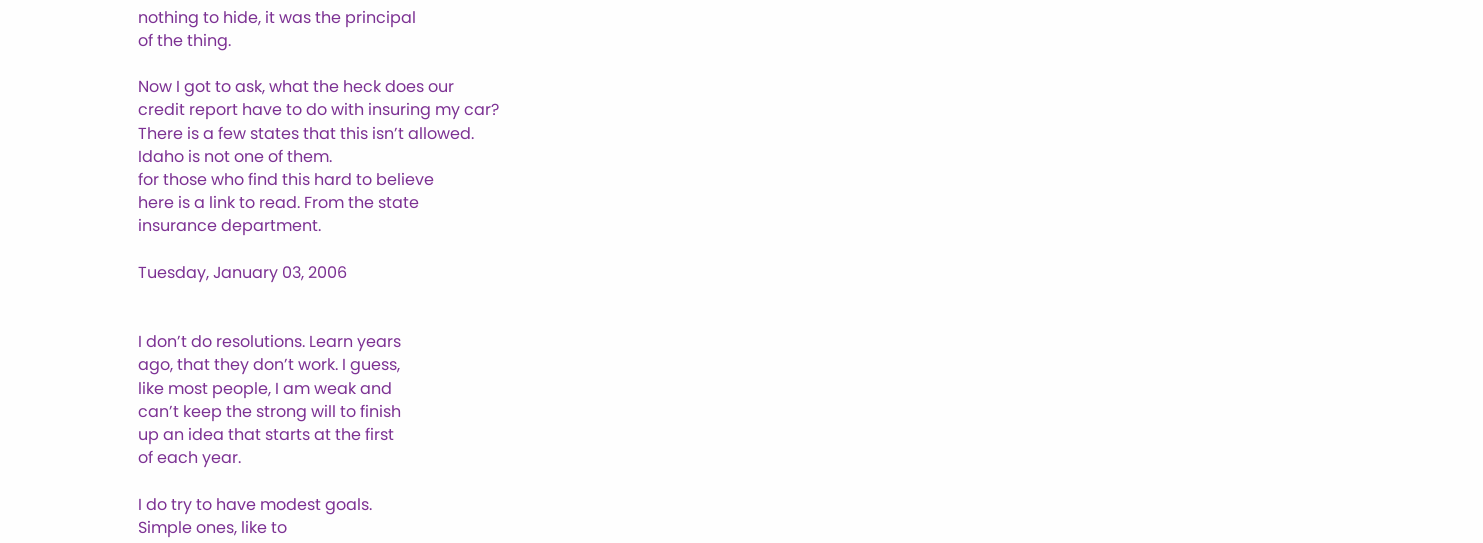nothing to hide, it was the principal
of the thing.

Now I got to ask, what the heck does our
credit report have to do with insuring my car?
There is a few states that this isn’t allowed.
Idaho is not one of them.
for those who find this hard to believe
here is a link to read. From the state
insurance department.

Tuesday, January 03, 2006


I don’t do resolutions. Learn years
ago, that they don’t work. I guess,
like most people, I am weak and
can’t keep the strong will to finish
up an idea that starts at the first
of each year.

I do try to have modest goals.
Simple ones, like to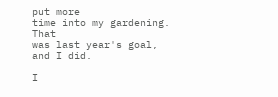put more
time into my gardening. That
was last year's goal, and I did.

I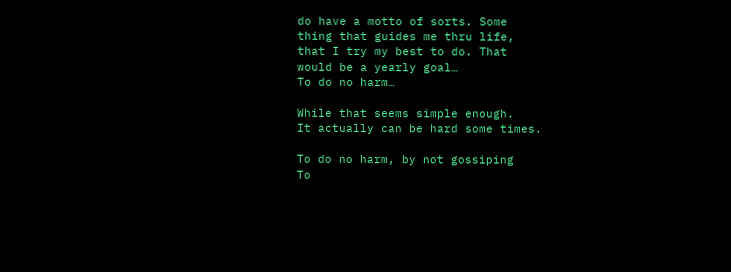do have a motto of sorts. Some
thing that guides me thru life,
that I try my best to do. That
would be a yearly goal…
To do no harm…

While that seems simple enough.
It actually can be hard some times.

To do no harm, by not gossiping
To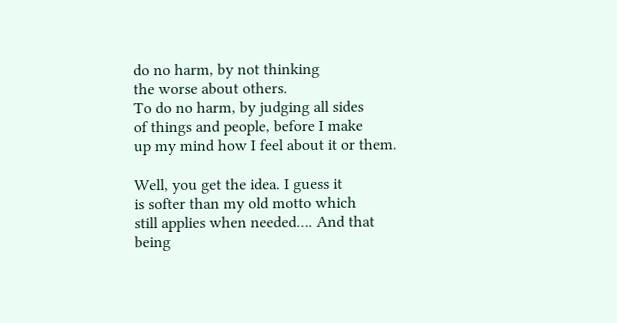do no harm, by not thinking
the worse about others.
To do no harm, by judging all sides
of things and people, before I make
up my mind how I feel about it or them.

Well, you get the idea. I guess it
is softer than my old motto which
still applies when needed…. And that
being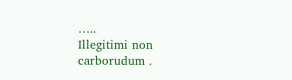…..
Illegitimi non carborudum .